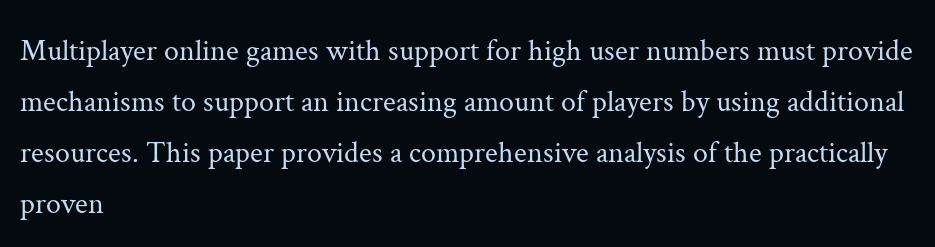Multiplayer online games with support for high user numbers must provide mechanisms to support an increasing amount of players by using additional resources. This paper provides a comprehensive analysis of the practically proven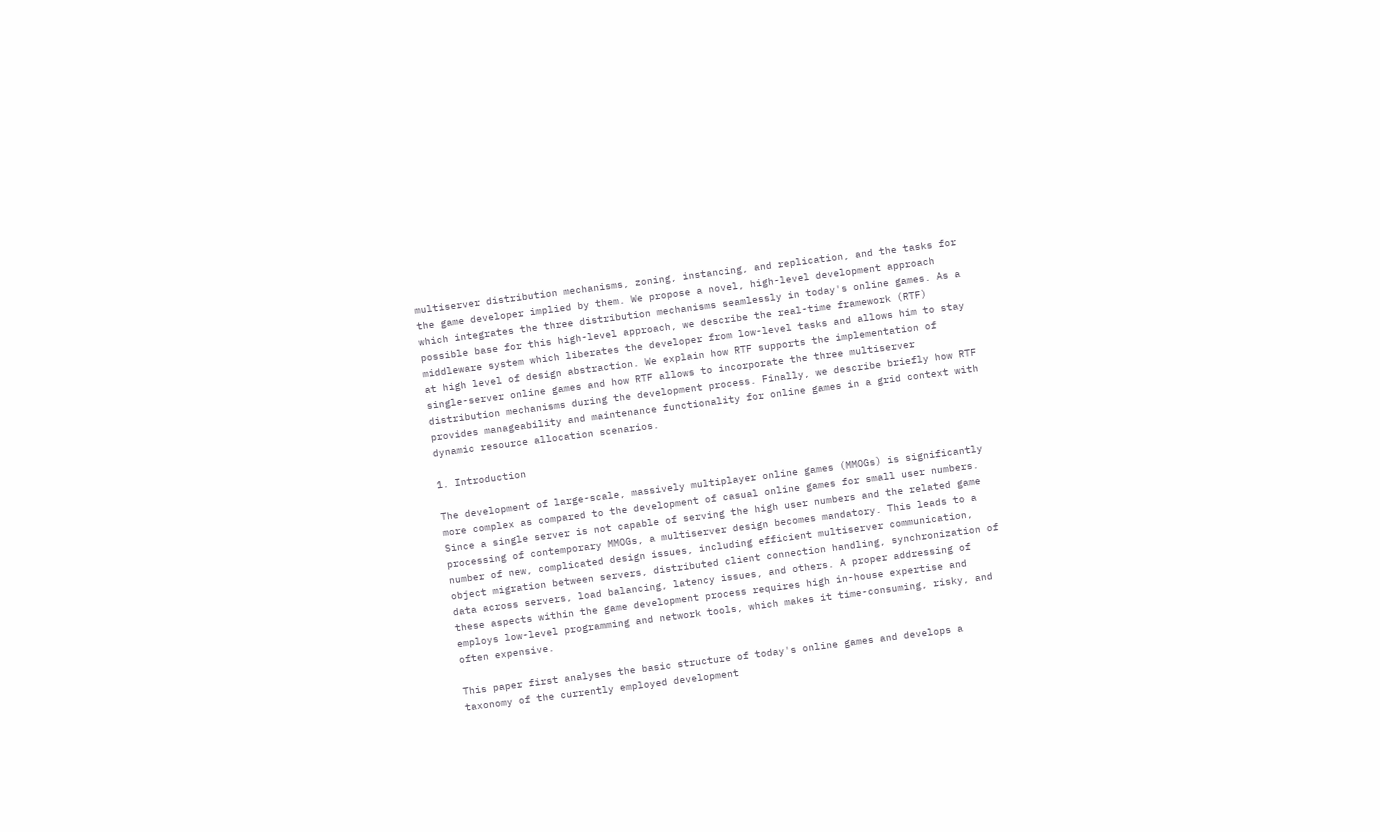multiserver distribution mechanisms, zoning, instancing, and replication, and the tasks for the game developer implied by them. We propose a novel, high-level development approach which integrates the three distribution mechanisms seamlessly in today's online games. As a possible base for this high-level approach, we describe the real-time framework (RTF) middleware system which liberates the developer from low-level tasks and allows him to stay at high level of design abstraction. We explain how RTF supports the implementation of single-server online games and how RTF allows to incorporate the three multiserver distribution mechanisms during the development process. Finally, we describe briefly how RTF provides manageability and maintenance functionality for online games in a grid context with dynamic resource allocation scenarios.

1. Introduction

The development of large-scale, massively multiplayer online games (MMOGs) is significantly more complex as compared to the development of casual online games for small user numbers. Since a single server is not capable of serving the high user numbers and the related game processing of contemporary MMOGs, a multiserver design becomes mandatory. This leads to a number of new, complicated design issues, including efficient multiserver communication, object migration between servers, distributed client connection handling, synchronization of data across servers, load balancing, latency issues, and others. A proper addressing of these aspects within the game development process requires high in-house expertise and employs low-level programming and network tools, which makes it time-consuming, risky, and often expensive.

This paper first analyses the basic structure of today's online games and develops a taxonomy of the currently employed development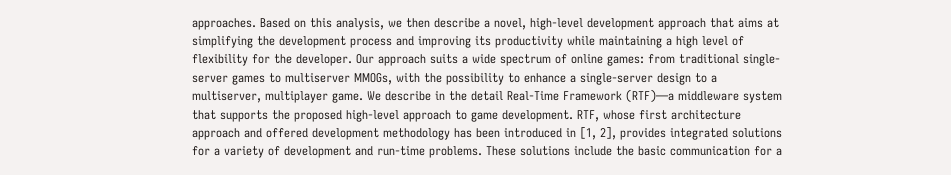approaches. Based on this analysis, we then describe a novel, high-level development approach that aims at simplifying the development process and improving its productivity while maintaining a high level of flexibility for the developer. Our approach suits a wide spectrum of online games: from traditional single-server games to multiserver MMOGs, with the possibility to enhance a single-server design to a multiserver, multiplayer game. We describe in the detail Real-Time Framework (RTF)—a middleware system that supports the proposed high-level approach to game development. RTF, whose first architecture approach and offered development methodology has been introduced in [1, 2], provides integrated solutions for a variety of development and run-time problems. These solutions include the basic communication for a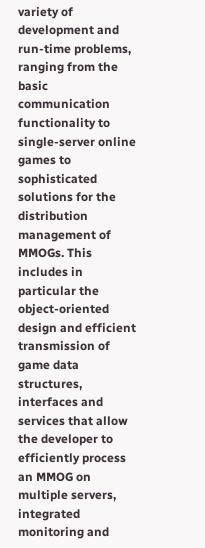variety of development and run-time problems, ranging from the basic communication functionality to single-server online games to sophisticated solutions for the distribution management of MMOGs. This includes in particular the object-oriented design and efficient transmission of game data structures, interfaces and services that allow the developer to efficiently process an MMOG on multiple servers, integrated monitoring and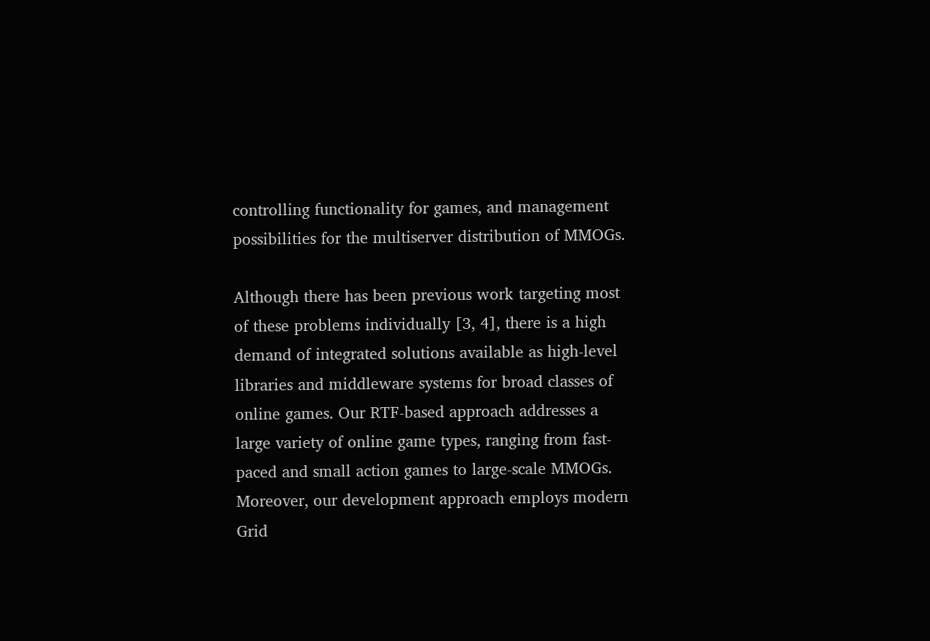controlling functionality for games, and management possibilities for the multiserver distribution of MMOGs.

Although there has been previous work targeting most of these problems individually [3, 4], there is a high demand of integrated solutions available as high-level libraries and middleware systems for broad classes of online games. Our RTF-based approach addresses a large variety of online game types, ranging from fast-paced and small action games to large-scale MMOGs. Moreover, our development approach employs modern Grid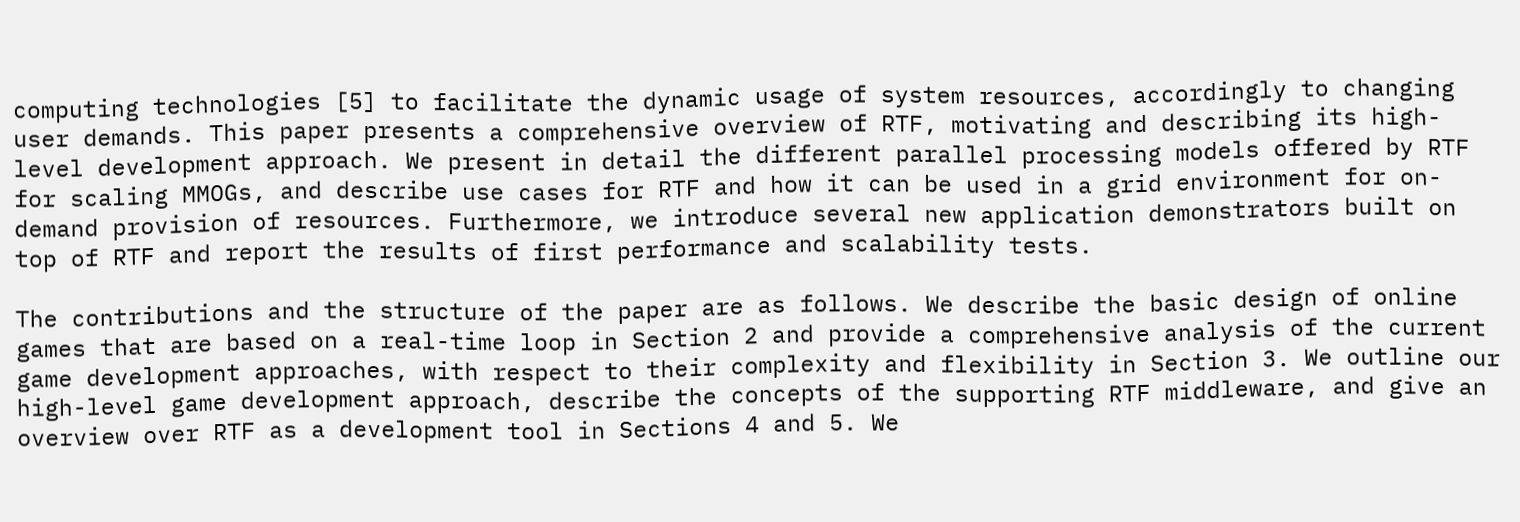computing technologies [5] to facilitate the dynamic usage of system resources, accordingly to changing user demands. This paper presents a comprehensive overview of RTF, motivating and describing its high-level development approach. We present in detail the different parallel processing models offered by RTF for scaling MMOGs, and describe use cases for RTF and how it can be used in a grid environment for on-demand provision of resources. Furthermore, we introduce several new application demonstrators built on top of RTF and report the results of first performance and scalability tests.

The contributions and the structure of the paper are as follows. We describe the basic design of online games that are based on a real-time loop in Section 2 and provide a comprehensive analysis of the current game development approaches, with respect to their complexity and flexibility in Section 3. We outline our high-level game development approach, describe the concepts of the supporting RTF middleware, and give an overview over RTF as a development tool in Sections 4 and 5. We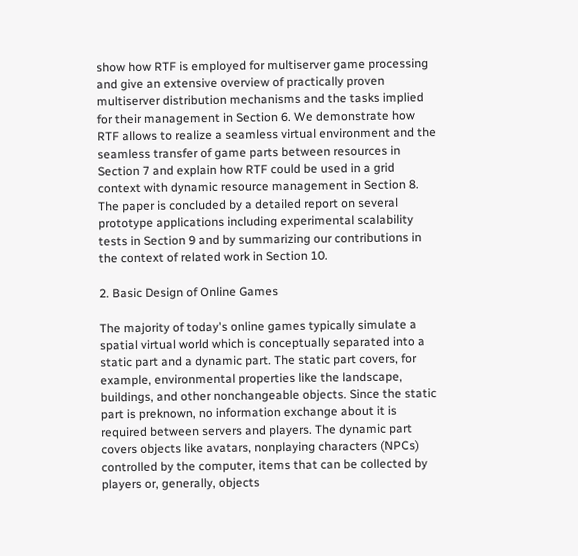show how RTF is employed for multiserver game processing and give an extensive overview of practically proven multiserver distribution mechanisms and the tasks implied for their management in Section 6. We demonstrate how RTF allows to realize a seamless virtual environment and the seamless transfer of game parts between resources in Section 7 and explain how RTF could be used in a grid context with dynamic resource management in Section 8. The paper is concluded by a detailed report on several prototype applications including experimental scalability tests in Section 9 and by summarizing our contributions in the context of related work in Section 10.

2. Basic Design of Online Games

The majority of today's online games typically simulate a spatial virtual world which is conceptually separated into a static part and a dynamic part. The static part covers, for example, environmental properties like the landscape, buildings, and other nonchangeable objects. Since the static part is preknown, no information exchange about it is required between servers and players. The dynamic part covers objects like avatars, nonplaying characters (NPCs) controlled by the computer, items that can be collected by players or, generally, objects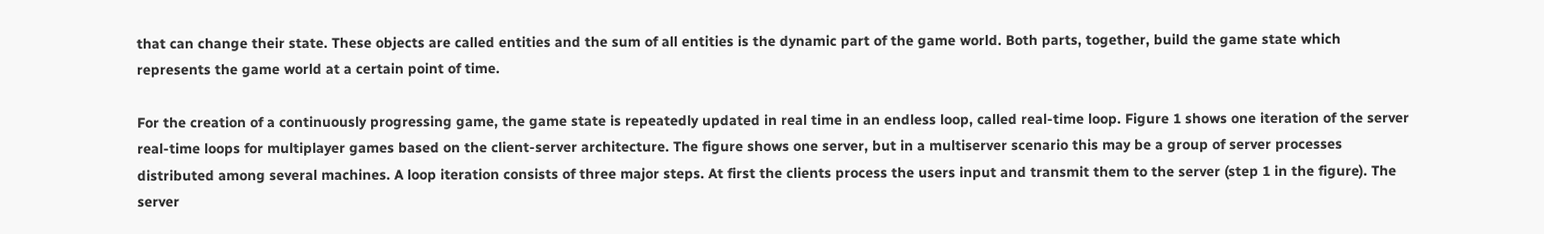that can change their state. These objects are called entities and the sum of all entities is the dynamic part of the game world. Both parts, together, build the game state which represents the game world at a certain point of time.

For the creation of a continuously progressing game, the game state is repeatedly updated in real time in an endless loop, called real-time loop. Figure 1 shows one iteration of the server real-time loops for multiplayer games based on the client-server architecture. The figure shows one server, but in a multiserver scenario this may be a group of server processes distributed among several machines. A loop iteration consists of three major steps. At first the clients process the users input and transmit them to the server (step 1 in the figure). The server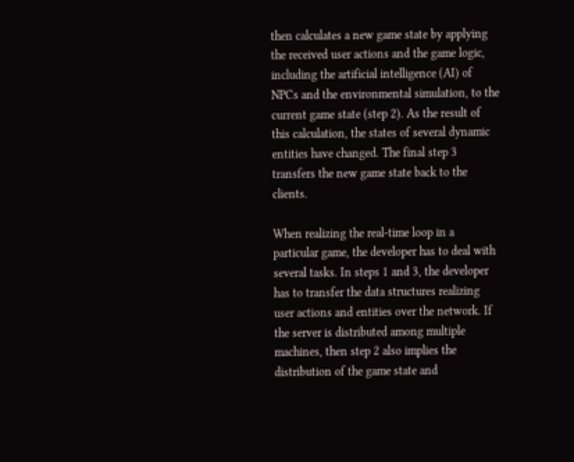then calculates a new game state by applying the received user actions and the game logic, including the artificial intelligence (AI) of NPCs and the environmental simulation, to the current game state (step 2). As the result of this calculation, the states of several dynamic entities have changed. The final step 3 transfers the new game state back to the clients.

When realizing the real-time loop in a particular game, the developer has to deal with several tasks. In steps 1 and 3, the developer has to transfer the data structures realizing user actions and entities over the network. If the server is distributed among multiple machines, then step 2 also implies the distribution of the game state and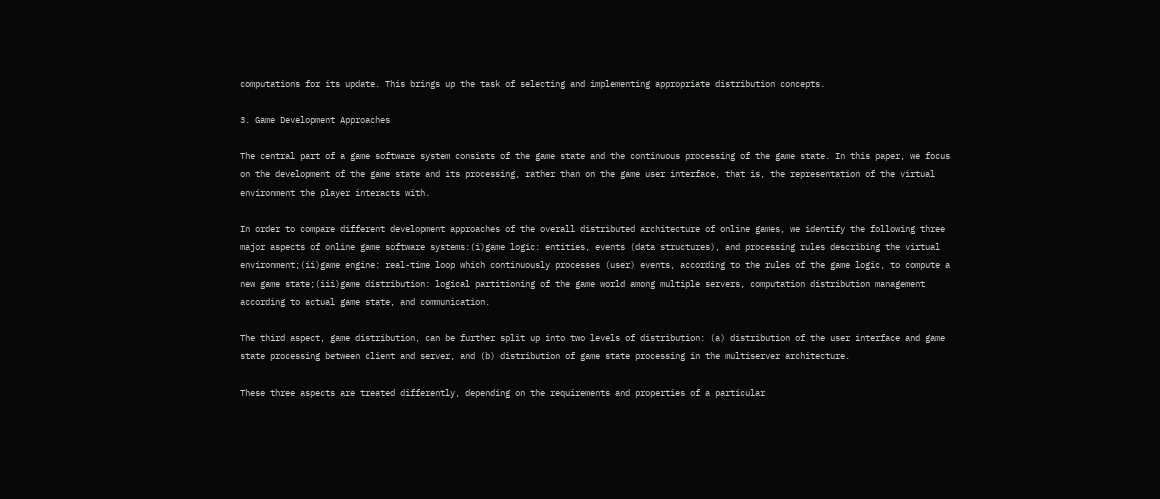computations for its update. This brings up the task of selecting and implementing appropriate distribution concepts.

3. Game Development Approaches

The central part of a game software system consists of the game state and the continuous processing of the game state. In this paper, we focus on the development of the game state and its processing, rather than on the game user interface, that is, the representation of the virtual environment the player interacts with.

In order to compare different development approaches of the overall distributed architecture of online games, we identify the following three major aspects of online game software systems:(i)game logic: entities, events (data structures), and processing rules describing the virtual environment;(ii)game engine: real-time loop which continuously processes (user) events, according to the rules of the game logic, to compute a new game state;(iii)game distribution: logical partitioning of the game world among multiple servers, computation distribution management according to actual game state, and communication.

The third aspect, game distribution, can be further split up into two levels of distribution: (a) distribution of the user interface and game state processing between client and server, and (b) distribution of game state processing in the multiserver architecture.

These three aspects are treated differently, depending on the requirements and properties of a particular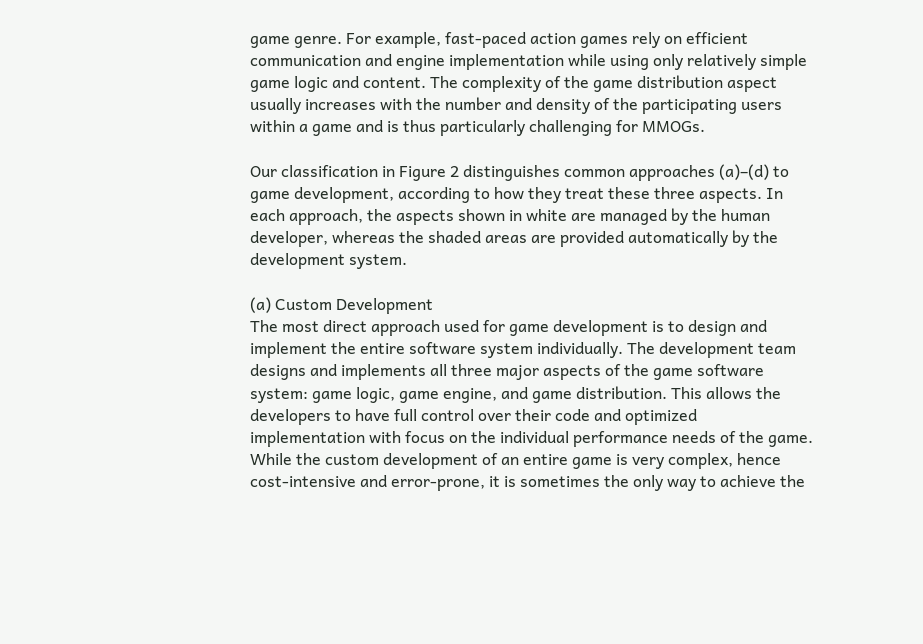game genre. For example, fast-paced action games rely on efficient communication and engine implementation while using only relatively simple game logic and content. The complexity of the game distribution aspect usually increases with the number and density of the participating users within a game and is thus particularly challenging for MMOGs.

Our classification in Figure 2 distinguishes common approaches (a)–(d) to game development, according to how they treat these three aspects. In each approach, the aspects shown in white are managed by the human developer, whereas the shaded areas are provided automatically by the development system.

(a) Custom Development
The most direct approach used for game development is to design and implement the entire software system individually. The development team designs and implements all three major aspects of the game software system: game logic, game engine, and game distribution. This allows the developers to have full control over their code and optimized implementation with focus on the individual performance needs of the game. While the custom development of an entire game is very complex, hence cost-intensive and error-prone, it is sometimes the only way to achieve the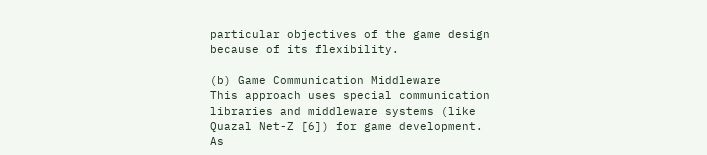particular objectives of the game design because of its flexibility.

(b) Game Communication Middleware
This approach uses special communication libraries and middleware systems (like Quazal Net-Z [6]) for game development. As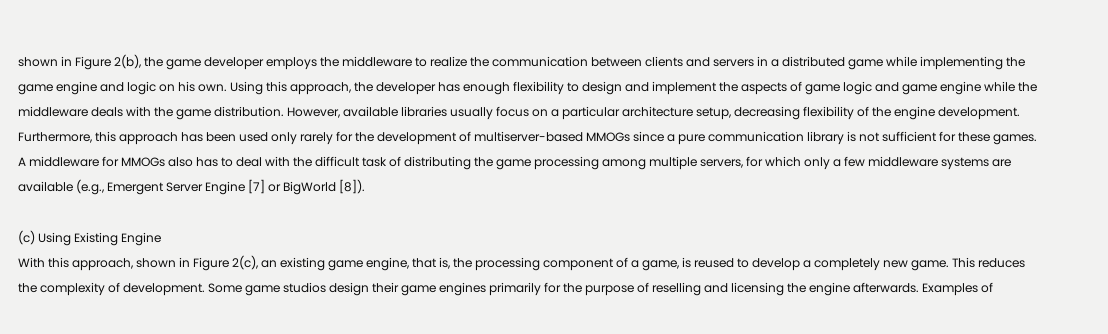shown in Figure 2(b), the game developer employs the middleware to realize the communication between clients and servers in a distributed game while implementing the game engine and logic on his own. Using this approach, the developer has enough flexibility to design and implement the aspects of game logic and game engine while the middleware deals with the game distribution. However, available libraries usually focus on a particular architecture setup, decreasing flexibility of the engine development. Furthermore, this approach has been used only rarely for the development of multiserver-based MMOGs since a pure communication library is not sufficient for these games. A middleware for MMOGs also has to deal with the difficult task of distributing the game processing among multiple servers, for which only a few middleware systems are available (e.g., Emergent Server Engine [7] or BigWorld [8]).

(c) Using Existing Engine
With this approach, shown in Figure 2(c), an existing game engine, that is, the processing component of a game, is reused to develop a completely new game. This reduces the complexity of development. Some game studios design their game engines primarily for the purpose of reselling and licensing the engine afterwards. Examples of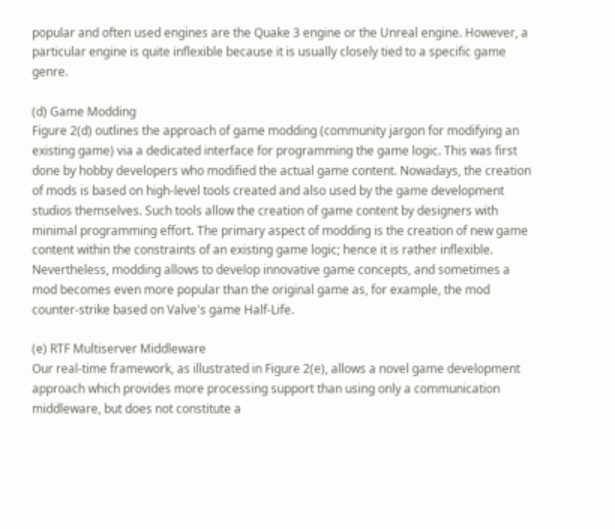popular and often used engines are the Quake 3 engine or the Unreal engine. However, a particular engine is quite inflexible because it is usually closely tied to a specific game genre.

(d) Game Modding
Figure 2(d) outlines the approach of game modding (community jargon for modifying an existing game) via a dedicated interface for programming the game logic. This was first done by hobby developers who modified the actual game content. Nowadays, the creation of mods is based on high-level tools created and also used by the game development studios themselves. Such tools allow the creation of game content by designers with minimal programming effort. The primary aspect of modding is the creation of new game content within the constraints of an existing game logic; hence it is rather inflexible. Nevertheless, modding allows to develop innovative game concepts, and sometimes a mod becomes even more popular than the original game as, for example, the mod counter-strike based on Valve's game Half-Life.

(e) RTF Multiserver Middleware
Our real-time framework, as illustrated in Figure 2(e), allows a novel game development approach which provides more processing support than using only a communication middleware, but does not constitute a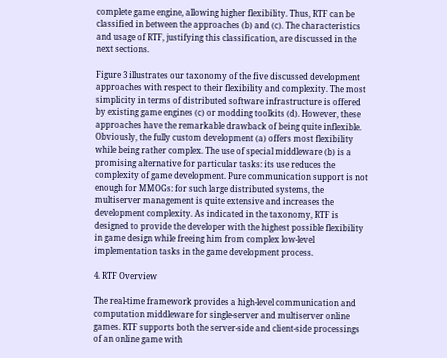complete game engine, allowing higher flexibility. Thus, RTF can be classified in between the approaches (b) and (c). The characteristics and usage of RTF, justifying this classification, are discussed in the next sections.

Figure 3 illustrates our taxonomy of the five discussed development approaches with respect to their flexibility and complexity. The most simplicity in terms of distributed software infrastructure is offered by existing game engines (c) or modding toolkits (d). However, these approaches have the remarkable drawback of being quite inflexible. Obviously, the fully custom development (a) offers most flexibility while being rather complex. The use of special middleware (b) is a promising alternative for particular tasks: its use reduces the complexity of game development. Pure communication support is not enough for MMOGs: for such large distributed systems, the multiserver management is quite extensive and increases the development complexity. As indicated in the taxonomy, RTF is designed to provide the developer with the highest possible flexibility in game design while freeing him from complex low-level implementation tasks in the game development process.

4. RTF Overview

The real-time framework provides a high-level communication and computation middleware for single-server and multiserver online games. RTF supports both the server-side and client-side processings of an online game with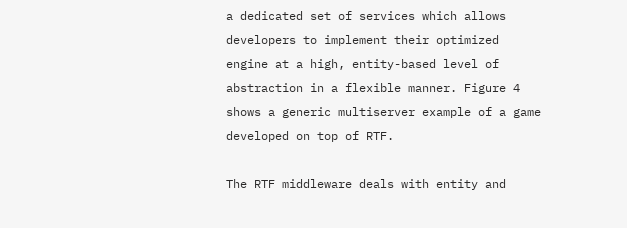a dedicated set of services which allows developers to implement their optimized engine at a high, entity-based level of abstraction in a flexible manner. Figure 4 shows a generic multiserver example of a game developed on top of RTF.

The RTF middleware deals with entity and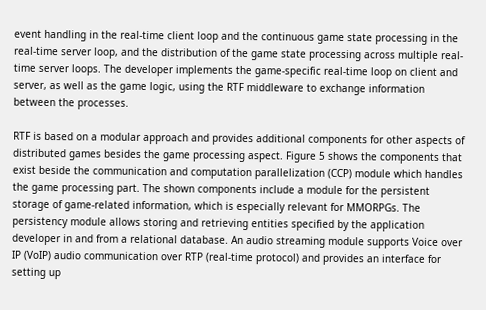event handling in the real-time client loop and the continuous game state processing in the real-time server loop, and the distribution of the game state processing across multiple real-time server loops. The developer implements the game-specific real-time loop on client and server, as well as the game logic, using the RTF middleware to exchange information between the processes.

RTF is based on a modular approach and provides additional components for other aspects of distributed games besides the game processing aspect. Figure 5 shows the components that exist beside the communication and computation parallelization (CCP) module which handles the game processing part. The shown components include a module for the persistent storage of game-related information, which is especially relevant for MMORPGs. The persistency module allows storing and retrieving entities specified by the application developer in and from a relational database. An audio streaming module supports Voice over IP (VoIP) audio communication over RTP (real-time protocol) and provides an interface for setting up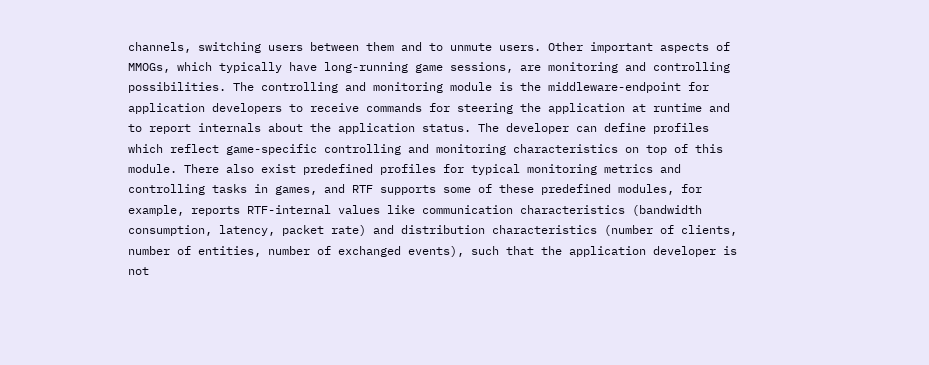channels, switching users between them and to unmute users. Other important aspects of MMOGs, which typically have long-running game sessions, are monitoring and controlling possibilities. The controlling and monitoring module is the middleware-endpoint for application developers to receive commands for steering the application at runtime and to report internals about the application status. The developer can define profiles which reflect game-specific controlling and monitoring characteristics on top of this module. There also exist predefined profiles for typical monitoring metrics and controlling tasks in games, and RTF supports some of these predefined modules, for example, reports RTF-internal values like communication characteristics (bandwidth consumption, latency, packet rate) and distribution characteristics (number of clients, number of entities, number of exchanged events), such that the application developer is not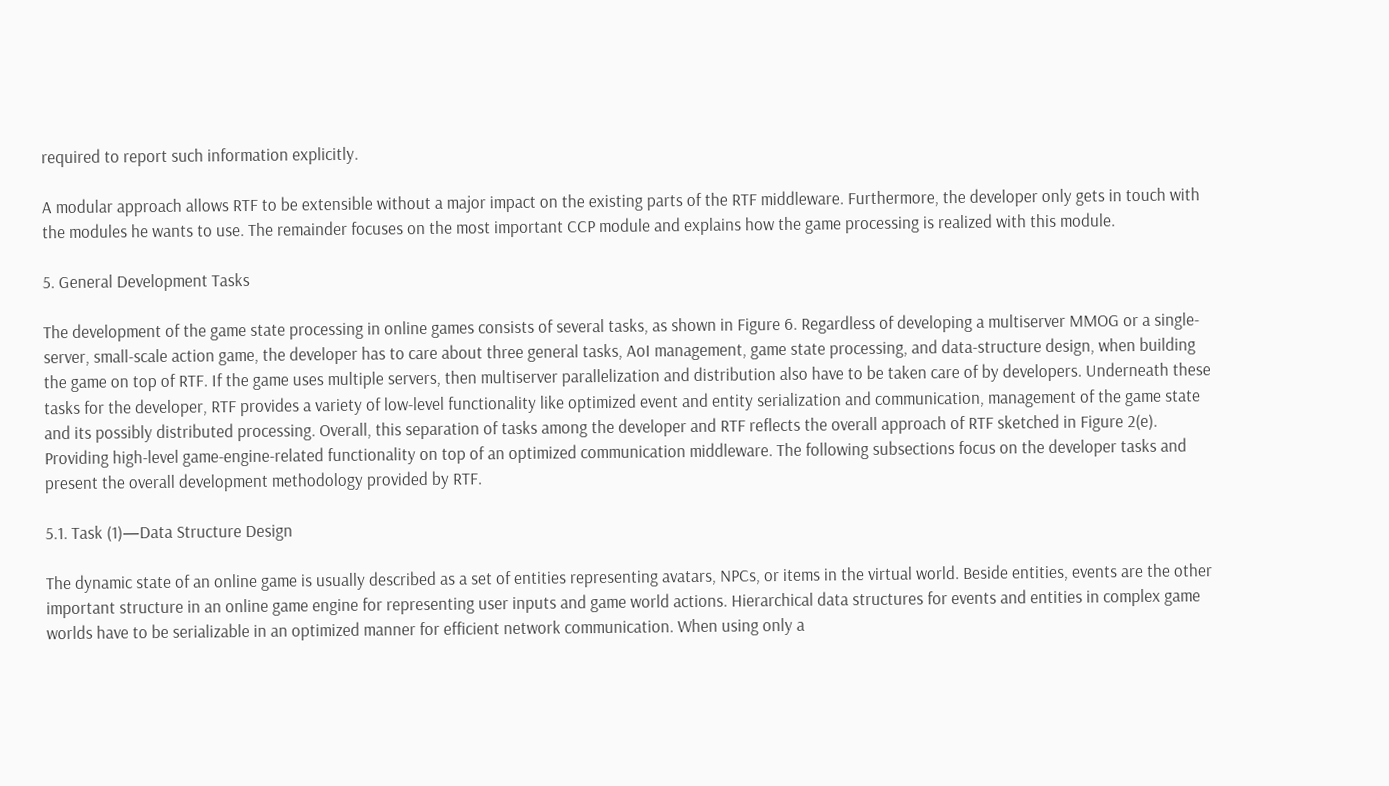required to report such information explicitly.

A modular approach allows RTF to be extensible without a major impact on the existing parts of the RTF middleware. Furthermore, the developer only gets in touch with the modules he wants to use. The remainder focuses on the most important CCP module and explains how the game processing is realized with this module.

5. General Development Tasks

The development of the game state processing in online games consists of several tasks, as shown in Figure 6. Regardless of developing a multiserver MMOG or a single-server, small-scale action game, the developer has to care about three general tasks, AoI management, game state processing, and data-structure design, when building the game on top of RTF. If the game uses multiple servers, then multiserver parallelization and distribution also have to be taken care of by developers. Underneath these tasks for the developer, RTF provides a variety of low-level functionality like optimized event and entity serialization and communication, management of the game state and its possibly distributed processing. Overall, this separation of tasks among the developer and RTF reflects the overall approach of RTF sketched in Figure 2(e). Providing high-level game-engine-related functionality on top of an optimized communication middleware. The following subsections focus on the developer tasks and present the overall development methodology provided by RTF.

5.1. Task (1)—Data Structure Design

The dynamic state of an online game is usually described as a set of entities representing avatars, NPCs, or items in the virtual world. Beside entities, events are the other important structure in an online game engine for representing user inputs and game world actions. Hierarchical data structures for events and entities in complex game worlds have to be serializable in an optimized manner for efficient network communication. When using only a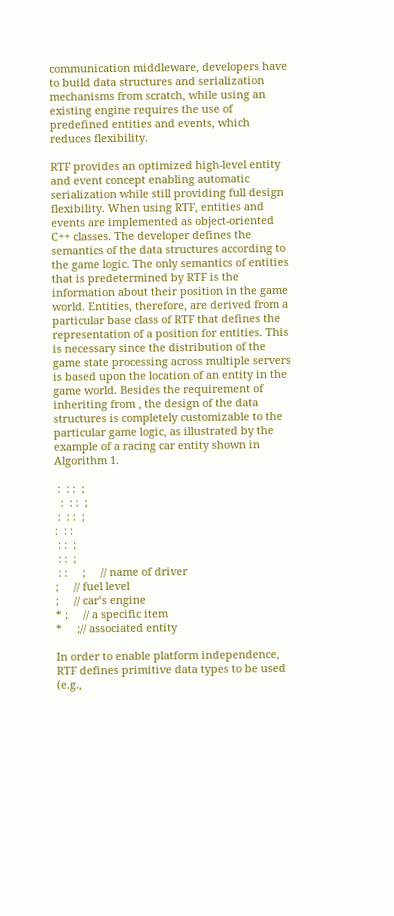communication middleware, developers have to build data structures and serialization mechanisms from scratch, while using an existing engine requires the use of predefined entities and events, which reduces flexibility.

RTF provides an optimized high-level entity and event concept enabling automatic serialization while still providing full design flexibility. When using RTF, entities and events are implemented as object-oriented C++ classes. The developer defines the semantics of the data structures according to the game logic. The only semantics of entities that is predetermined by RTF is the information about their position in the game world. Entities, therefore, are derived from a particular base class of RTF that defines the representation of a position for entities. This is necessary since the distribution of the game state processing across multiple servers is based upon the location of an entity in the game world. Besides the requirement of inheriting from , the design of the data structures is completely customizable to the particular game logic, as illustrated by the example of a racing car entity shown in Algorithm 1.

 :  : :  ;
  :  : :  ;
 :  : :  ;
:  : :
 : :  ;
 : :  ;
 : :     ;     // name of driver
;     // fuel level
;     // car’s engine
* ;     // a specific item
*     ;// associated entity

In order to enable platform independence, RTF defines primitive data types to be used (e.g.,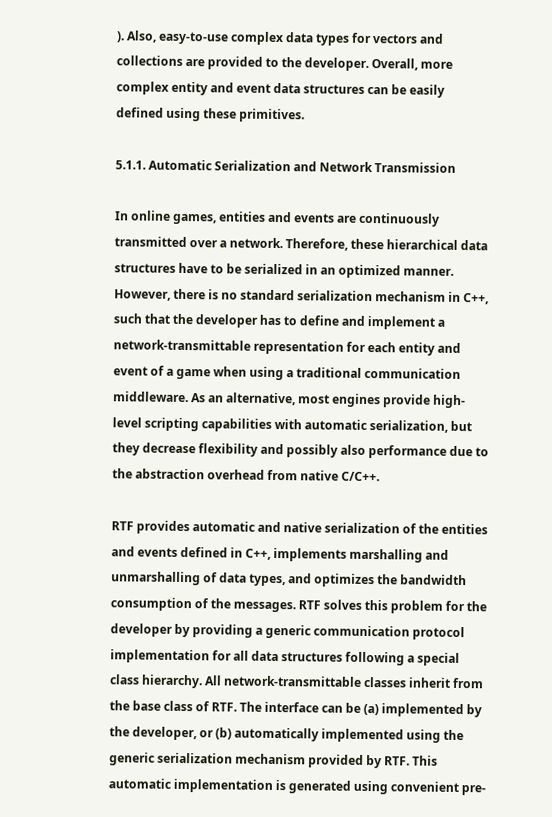). Also, easy-to-use complex data types for vectors and collections are provided to the developer. Overall, more complex entity and event data structures can be easily defined using these primitives.

5.1.1. Automatic Serialization and Network Transmission

In online games, entities and events are continuously transmitted over a network. Therefore, these hierarchical data structures have to be serialized in an optimized manner. However, there is no standard serialization mechanism in C++, such that the developer has to define and implement a network-transmittable representation for each entity and event of a game when using a traditional communication middleware. As an alternative, most engines provide high-level scripting capabilities with automatic serialization, but they decrease flexibility and possibly also performance due to the abstraction overhead from native C/C++.

RTF provides automatic and native serialization of the entities and events defined in C++, implements marshalling and unmarshalling of data types, and optimizes the bandwidth consumption of the messages. RTF solves this problem for the developer by providing a generic communication protocol implementation for all data structures following a special class hierarchy. All network-transmittable classes inherit from the base class of RTF. The interface can be (a) implemented by the developer, or (b) automatically implemented using the generic serialization mechanism provided by RTF. This automatic implementation is generated using convenient pre-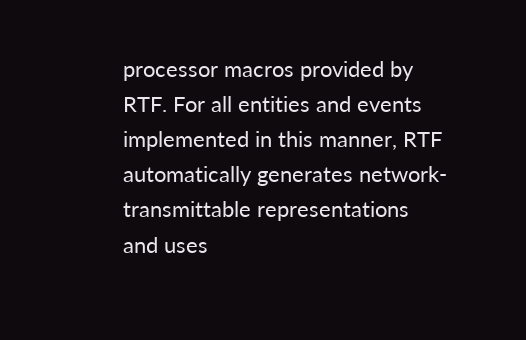processor macros provided by RTF. For all entities and events implemented in this manner, RTF automatically generates network-transmittable representations and uses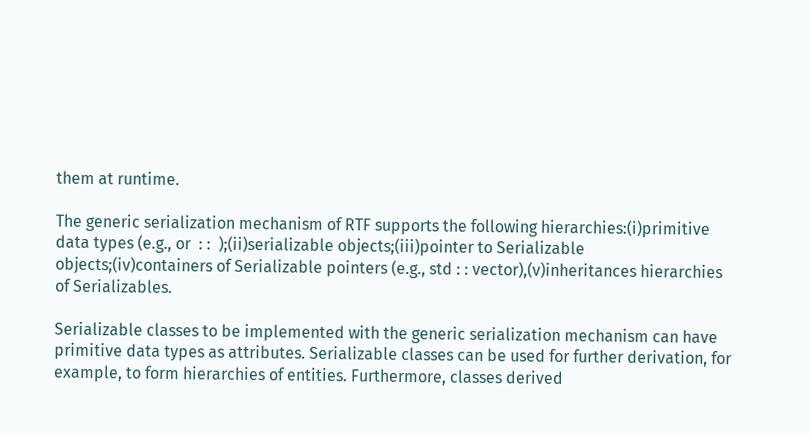them at runtime.

The generic serialization mechanism of RTF supports the following hierarchies:(i)primitive data types (e.g., or  : :  );(ii)serializable objects;(iii)pointer to Serializable objects;(iv)containers of Serializable pointers (e.g., std : : vector),(v)inheritances hierarchies of Serializables.

Serializable classes to be implemented with the generic serialization mechanism can have primitive data types as attributes. Serializable classes can be used for further derivation, for example, to form hierarchies of entities. Furthermore, classes derived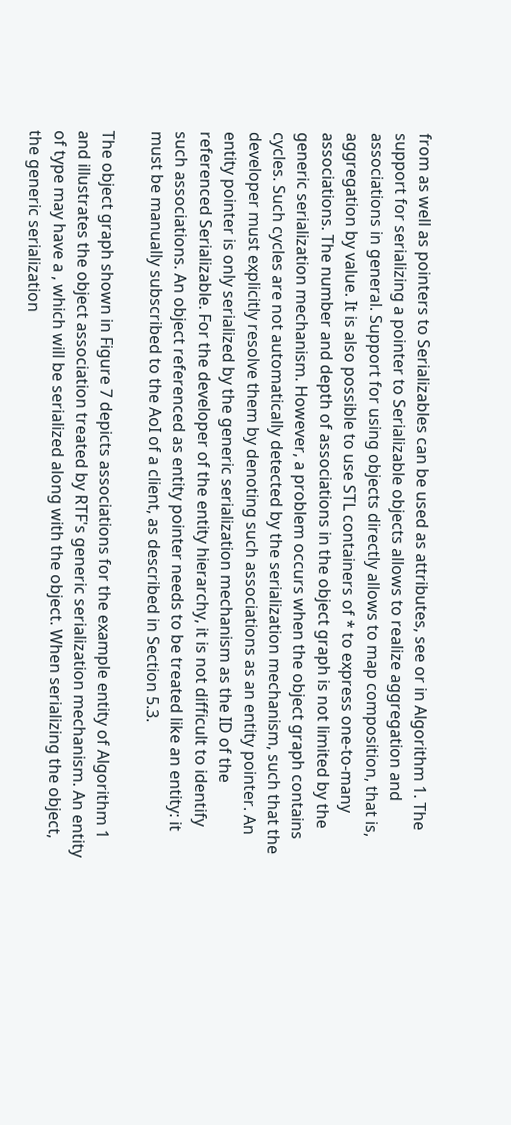from as well as pointers to Serializables can be used as attributes, see or in Algorithm 1. The support for serializing a pointer to Serializable objects allows to realize aggregation and associations in general. Support for using objects directly allows to map composition, that is, aggregation by value. It is also possible to use STL containers of * to express one-to-many associations. The number and depth of associations in the object graph is not limited by the generic serialization mechanism. However, a problem occurs when the object graph contains cycles. Such cycles are not automatically detected by the serialization mechanism, such that the developer must explicitly resolve them by denoting such associations as an entity pointer. An entity pointer is only serialized by the generic serialization mechanism as the ID of the referenced Serializable. For the developer of the entity hierarchy, it is not difficult to identify such associations. An object referenced as entity pointer needs to be treated like an entity: it must be manually subscribed to the AoI of a client, as described in Section 5.3.

The object graph shown in Figure 7 depicts associations for the example entity of Algorithm 1 and illustrates the object association treated by RTF's generic serialization mechanism. An entity of type may have a , which will be serialized along with the object. When serializing the object, the generic serialization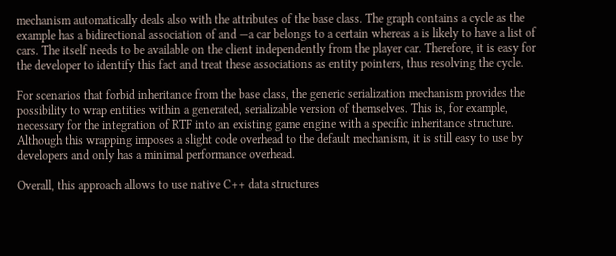mechanism automatically deals also with the attributes of the base class. The graph contains a cycle as the example has a bidirectional association of and —a car belongs to a certain whereas a is likely to have a list of cars. The itself needs to be available on the client independently from the player car. Therefore, it is easy for the developer to identify this fact and treat these associations as entity pointers, thus resolving the cycle.

For scenarios that forbid inheritance from the base class, the generic serialization mechanism provides the possibility to wrap entities within a generated, serializable version of themselves. This is, for example, necessary for the integration of RTF into an existing game engine with a specific inheritance structure. Although this wrapping imposes a slight code overhead to the default mechanism, it is still easy to use by developers and only has a minimal performance overhead.

Overall, this approach allows to use native C++ data structures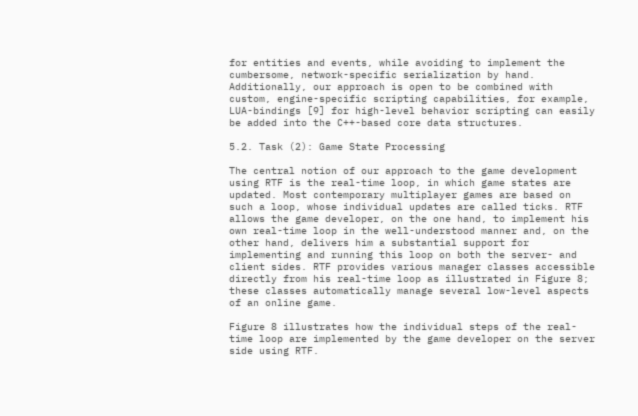for entities and events, while avoiding to implement the cumbersome, network-specific serialization by hand. Additionally, our approach is open to be combined with custom, engine-specific scripting capabilities, for example, LUA-bindings [9] for high-level behavior scripting can easily be added into the C++-based core data structures.

5.2. Task (2): Game State Processing

The central notion of our approach to the game development using RTF is the real-time loop, in which game states are updated. Most contemporary multiplayer games are based on such a loop, whose individual updates are called ticks. RTF allows the game developer, on the one hand, to implement his own real-time loop in the well-understood manner and, on the other hand, delivers him a substantial support for implementing and running this loop on both the server- and client sides. RTF provides various manager classes accessible directly from his real-time loop as illustrated in Figure 8; these classes automatically manage several low-level aspects of an online game.

Figure 8 illustrates how the individual steps of the real-time loop are implemented by the game developer on the server side using RTF.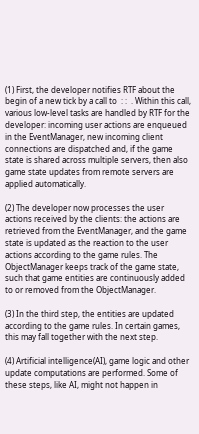(1) First, the developer notifies RTF about the begin of a new tick by a call to  : :  . Within this call, various low-level tasks are handled by RTF for the developer: incoming user actions are enqueued in the EventManager, new incoming client connections are dispatched and, if the game state is shared across multiple servers, then also game state updates from remote servers are applied automatically.

(2) The developer now processes the user actions received by the clients: the actions are retrieved from the EventManager, and the game state is updated as the reaction to the user actions according to the game rules. The ObjectManager keeps track of the game state, such that game entities are continuously added to or removed from the ObjectManager.

(3) In the third step, the entities are updated according to the game rules. In certain games, this may fall together with the next step.

(4) Artificial intelligence(AI), game logic and other update computations are performed. Some of these steps, like AI, might not happen in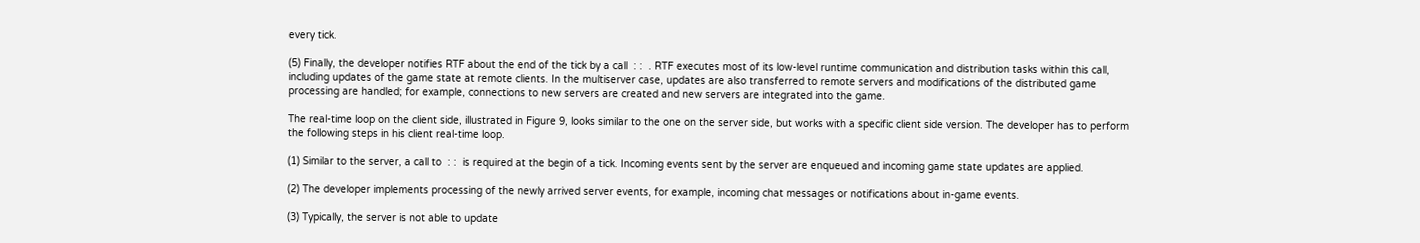every tick.

(5) Finally, the developer notifies RTF about the end of the tick by a call  : :  . RTF executes most of its low-level runtime communication and distribution tasks within this call, including updates of the game state at remote clients. In the multiserver case, updates are also transferred to remote servers and modifications of the distributed game processing are handled; for example, connections to new servers are created and new servers are integrated into the game.

The real-time loop on the client side, illustrated in Figure 9, looks similar to the one on the server side, but works with a specific client side version. The developer has to perform the following steps in his client real-time loop.

(1) Similar to the server, a call to  : :  is required at the begin of a tick. Incoming events sent by the server are enqueued and incoming game state updates are applied.

(2) The developer implements processing of the newly arrived server events, for example, incoming chat messages or notifications about in-game events.

(3) Typically, the server is not able to update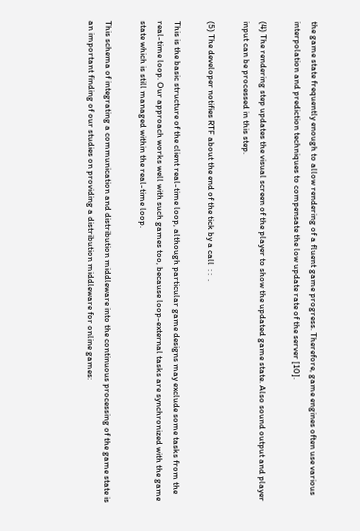the game state frequently enough to allow rendering of a fluent game progress. Therefore, game engines often use various interpolation and prediction techniques to compensate the low update rate of the server [10].

(4) The rendering step updates the visual screen of the player to show the updated game state. Also sound output and player input can be processed in this step.

(5) The developer notifies RTF about the end of the tick by a call  : :  .

This is the basic structure of the client real-time loop, although particular game designs may exclude some tasks from the real-time loop. Our approach works well with such games too, because loop-external tasks are synchronized with the game state which is still managed within the real-time loop.

This schema of integrating a communication and distribution middleware into the continuous processing of the game state is an important finding of our studies on providing a distribution middleware for online games: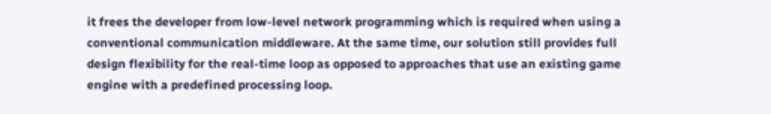it frees the developer from low-level network programming which is required when using a conventional communication middleware. At the same time, our solution still provides full design flexibility for the real-time loop as opposed to approaches that use an existing game engine with a predefined processing loop.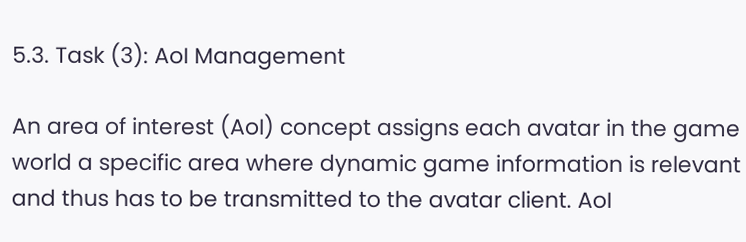5.3. Task (3): AoI Management

An area of interest (AoI) concept assigns each avatar in the game world a specific area where dynamic game information is relevant and thus has to be transmitted to the avatar client. AoI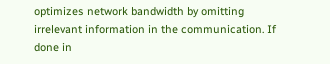optimizes network bandwidth by omitting irrelevant information in the communication. If done in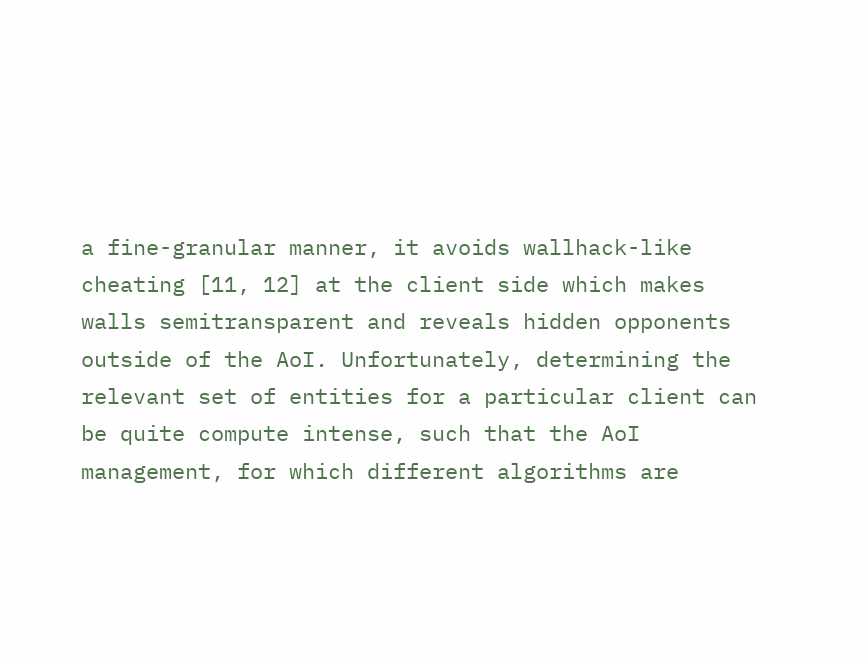a fine-granular manner, it avoids wallhack-like cheating [11, 12] at the client side which makes walls semitransparent and reveals hidden opponents outside of the AoI. Unfortunately, determining the relevant set of entities for a particular client can be quite compute intense, such that the AoI management, for which different algorithms are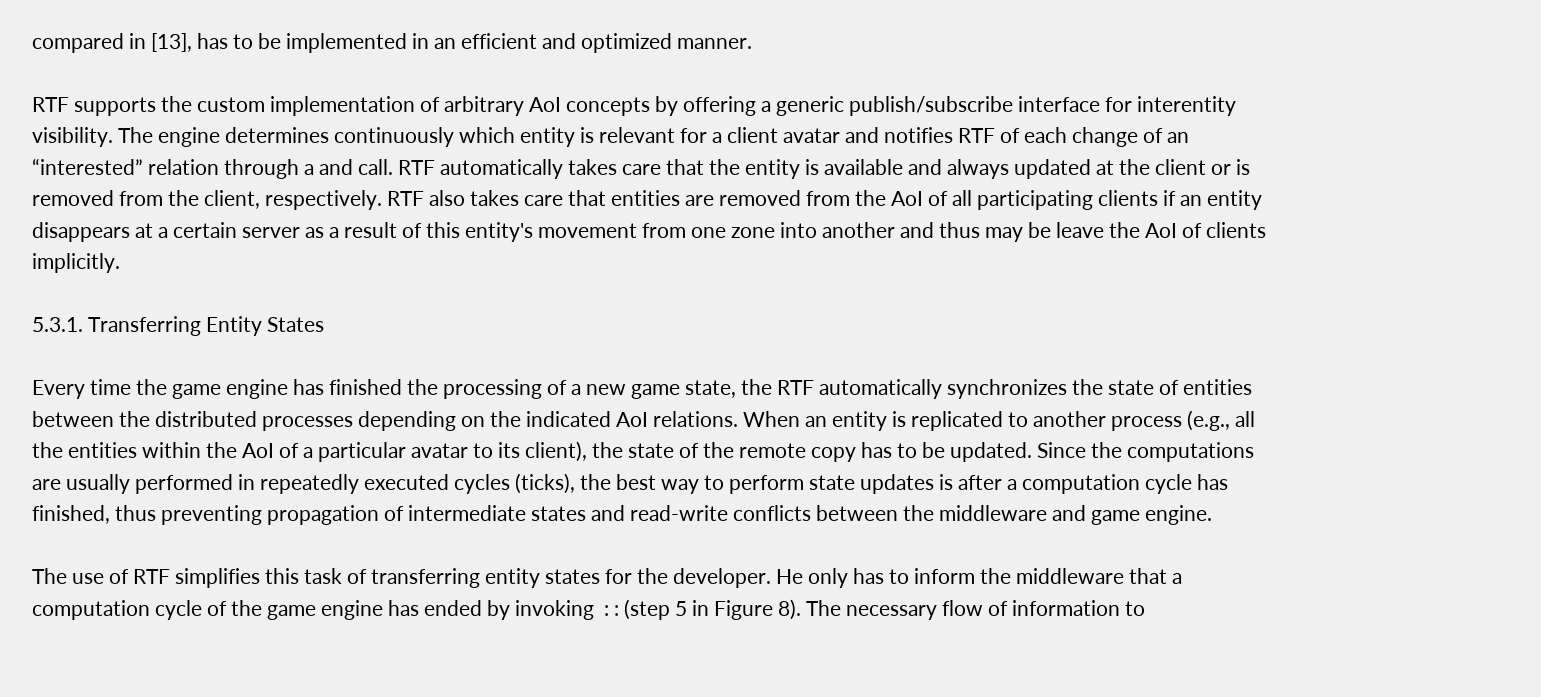compared in [13], has to be implemented in an efficient and optimized manner.

RTF supports the custom implementation of arbitrary AoI concepts by offering a generic publish/subscribe interface for interentity visibility. The engine determines continuously which entity is relevant for a client avatar and notifies RTF of each change of an “interested” relation through a and call. RTF automatically takes care that the entity is available and always updated at the client or is removed from the client, respectively. RTF also takes care that entities are removed from the AoI of all participating clients if an entity disappears at a certain server as a result of this entity's movement from one zone into another and thus may be leave the AoI of clients implicitly.

5.3.1. Transferring Entity States

Every time the game engine has finished the processing of a new game state, the RTF automatically synchronizes the state of entities between the distributed processes depending on the indicated AoI relations. When an entity is replicated to another process (e.g., all the entities within the AoI of a particular avatar to its client), the state of the remote copy has to be updated. Since the computations are usually performed in repeatedly executed cycles (ticks), the best way to perform state updates is after a computation cycle has finished, thus preventing propagation of intermediate states and read-write conflicts between the middleware and game engine.

The use of RTF simplifies this task of transferring entity states for the developer. He only has to inform the middleware that a computation cycle of the game engine has ended by invoking  : : (step 5 in Figure 8). The necessary flow of information to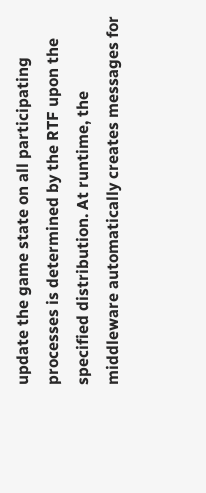update the game state on all participating processes is determined by the RTF upon the specified distribution. At runtime, the middleware automatically creates messages for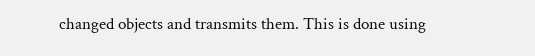changed objects and transmits them. This is done using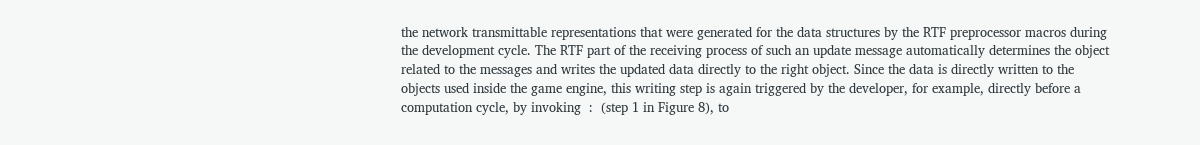the network transmittable representations that were generated for the data structures by the RTF preprocessor macros during the development cycle. The RTF part of the receiving process of such an update message automatically determines the object related to the messages and writes the updated data directly to the right object. Since the data is directly written to the objects used inside the game engine, this writing step is again triggered by the developer, for example, directly before a computation cycle, by invoking  :  (step 1 in Figure 8), to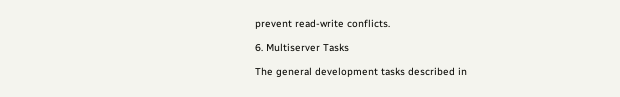prevent read-write conflicts.

6. Multiserver Tasks

The general development tasks described in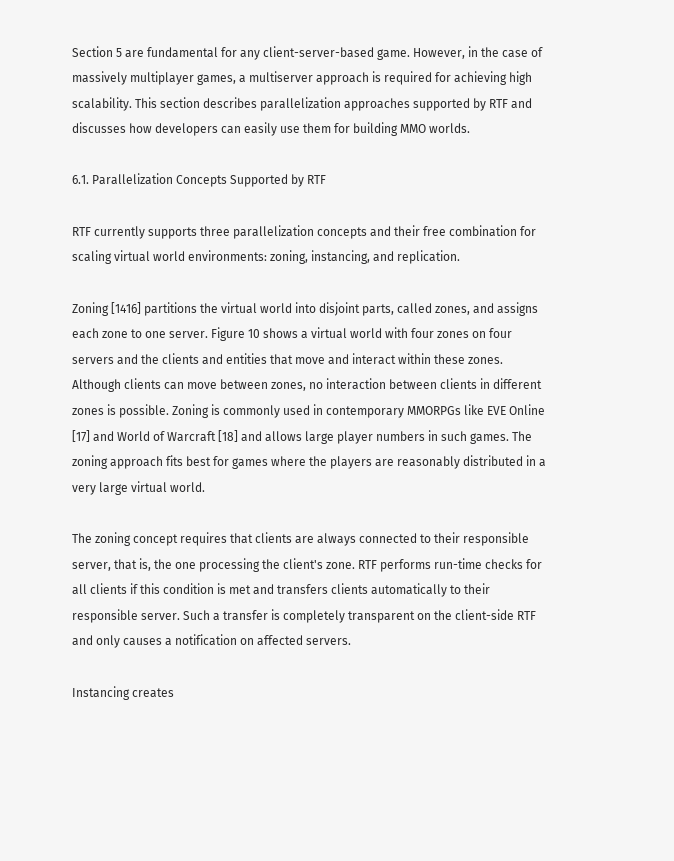Section 5 are fundamental for any client-server-based game. However, in the case of massively multiplayer games, a multiserver approach is required for achieving high scalability. This section describes parallelization approaches supported by RTF and discusses how developers can easily use them for building MMO worlds.

6.1. Parallelization Concepts Supported by RTF

RTF currently supports three parallelization concepts and their free combination for scaling virtual world environments: zoning, instancing, and replication.

Zoning [1416] partitions the virtual world into disjoint parts, called zones, and assigns each zone to one server. Figure 10 shows a virtual world with four zones on four servers and the clients and entities that move and interact within these zones. Although clients can move between zones, no interaction between clients in different zones is possible. Zoning is commonly used in contemporary MMORPGs like EVE Online [17] and World of Warcraft [18] and allows large player numbers in such games. The zoning approach fits best for games where the players are reasonably distributed in a very large virtual world.

The zoning concept requires that clients are always connected to their responsible server, that is, the one processing the client's zone. RTF performs run-time checks for all clients if this condition is met and transfers clients automatically to their responsible server. Such a transfer is completely transparent on the client-side RTF and only causes a notification on affected servers.

Instancing creates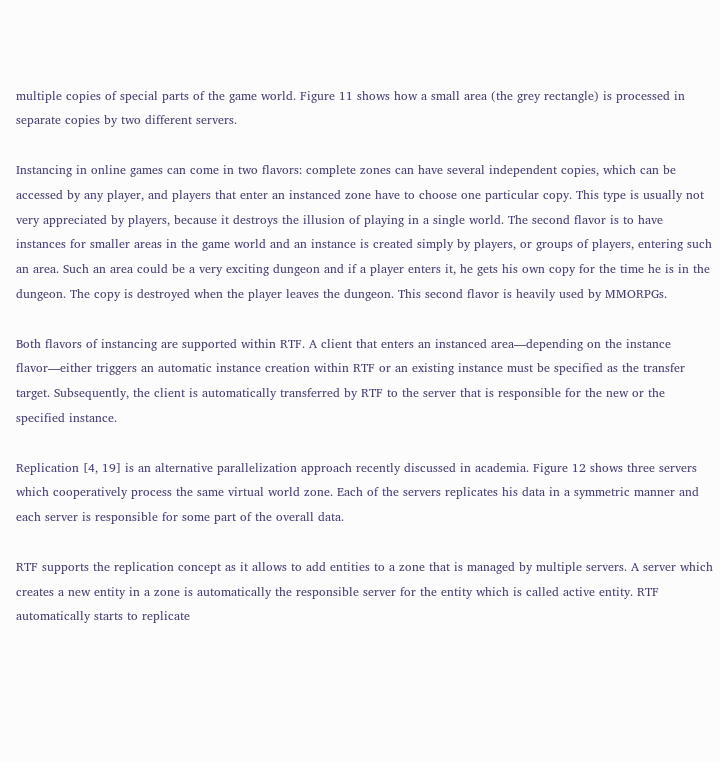multiple copies of special parts of the game world. Figure 11 shows how a small area (the grey rectangle) is processed in separate copies by two different servers.

Instancing in online games can come in two flavors: complete zones can have several independent copies, which can be accessed by any player, and players that enter an instanced zone have to choose one particular copy. This type is usually not very appreciated by players, because it destroys the illusion of playing in a single world. The second flavor is to have instances for smaller areas in the game world and an instance is created simply by players, or groups of players, entering such an area. Such an area could be a very exciting dungeon and if a player enters it, he gets his own copy for the time he is in the dungeon. The copy is destroyed when the player leaves the dungeon. This second flavor is heavily used by MMORPGs.

Both flavors of instancing are supported within RTF. A client that enters an instanced area—depending on the instance flavor—either triggers an automatic instance creation within RTF or an existing instance must be specified as the transfer target. Subsequently, the client is automatically transferred by RTF to the server that is responsible for the new or the specified instance.

Replication [4, 19] is an alternative parallelization approach recently discussed in academia. Figure 12 shows three servers which cooperatively process the same virtual world zone. Each of the servers replicates his data in a symmetric manner and each server is responsible for some part of the overall data.

RTF supports the replication concept as it allows to add entities to a zone that is managed by multiple servers. A server which creates a new entity in a zone is automatically the responsible server for the entity which is called active entity. RTF automatically starts to replicate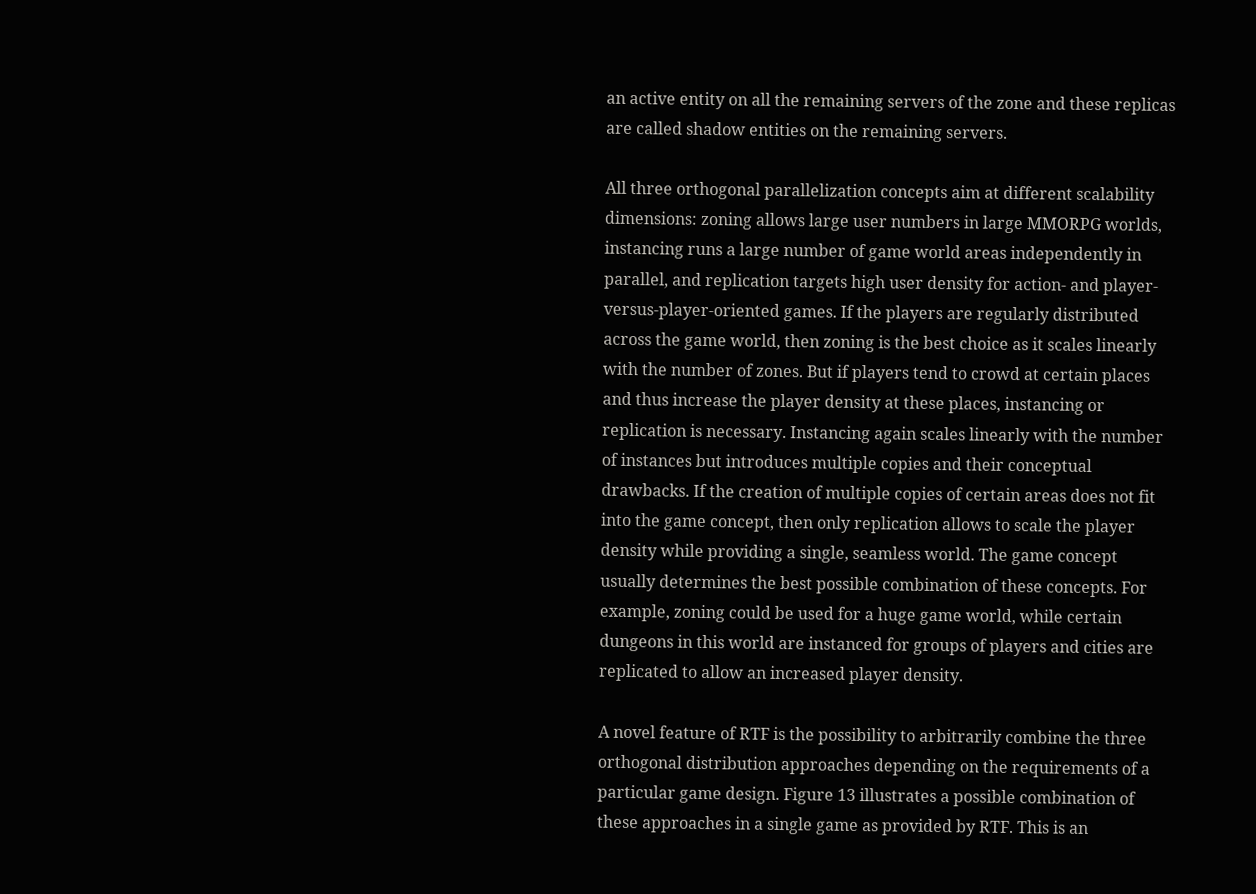an active entity on all the remaining servers of the zone and these replicas are called shadow entities on the remaining servers.

All three orthogonal parallelization concepts aim at different scalability dimensions: zoning allows large user numbers in large MMORPG worlds, instancing runs a large number of game world areas independently in parallel, and replication targets high user density for action- and player-versus-player-oriented games. If the players are regularly distributed across the game world, then zoning is the best choice as it scales linearly with the number of zones. But if players tend to crowd at certain places and thus increase the player density at these places, instancing or replication is necessary. Instancing again scales linearly with the number of instances but introduces multiple copies and their conceptual drawbacks. If the creation of multiple copies of certain areas does not fit into the game concept, then only replication allows to scale the player density while providing a single, seamless world. The game concept usually determines the best possible combination of these concepts. For example, zoning could be used for a huge game world, while certain dungeons in this world are instanced for groups of players and cities are replicated to allow an increased player density.

A novel feature of RTF is the possibility to arbitrarily combine the three orthogonal distribution approaches depending on the requirements of a particular game design. Figure 13 illustrates a possible combination of these approaches in a single game as provided by RTF. This is an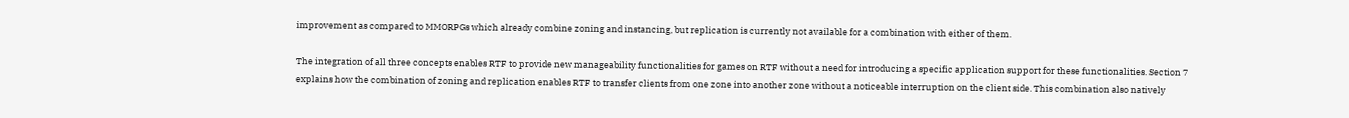improvement as compared to MMORPGs which already combine zoning and instancing, but replication is currently not available for a combination with either of them.

The integration of all three concepts enables RTF to provide new manageability functionalities for games on RTF without a need for introducing a specific application support for these functionalities. Section 7 explains how the combination of zoning and replication enables RTF to transfer clients from one zone into another zone without a noticeable interruption on the client side. This combination also natively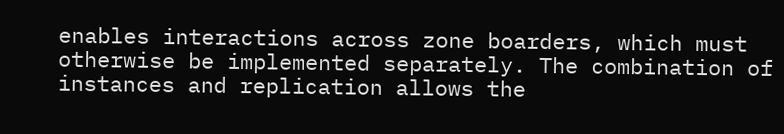enables interactions across zone boarders, which must otherwise be implemented separately. The combination of instances and replication allows the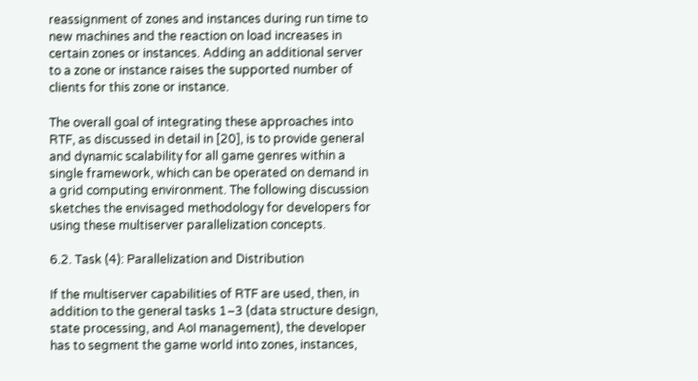reassignment of zones and instances during run time to new machines and the reaction on load increases in certain zones or instances. Adding an additional server to a zone or instance raises the supported number of clients for this zone or instance.

The overall goal of integrating these approaches into RTF, as discussed in detail in [20], is to provide general and dynamic scalability for all game genres within a single framework, which can be operated on demand in a grid computing environment. The following discussion sketches the envisaged methodology for developers for using these multiserver parallelization concepts.

6.2. Task (4): Parallelization and Distribution

If the multiserver capabilities of RTF are used, then, in addition to the general tasks 1–3 (data structure design, state processing, and AoI management), the developer has to segment the game world into zones, instances,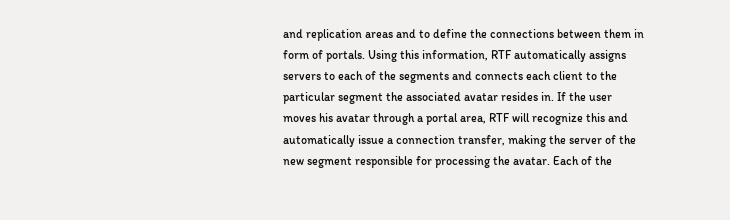and replication areas and to define the connections between them in form of portals. Using this information, RTF automatically assigns servers to each of the segments and connects each client to the particular segment the associated avatar resides in. If the user moves his avatar through a portal area, RTF will recognize this and automatically issue a connection transfer, making the server of the new segment responsible for processing the avatar. Each of the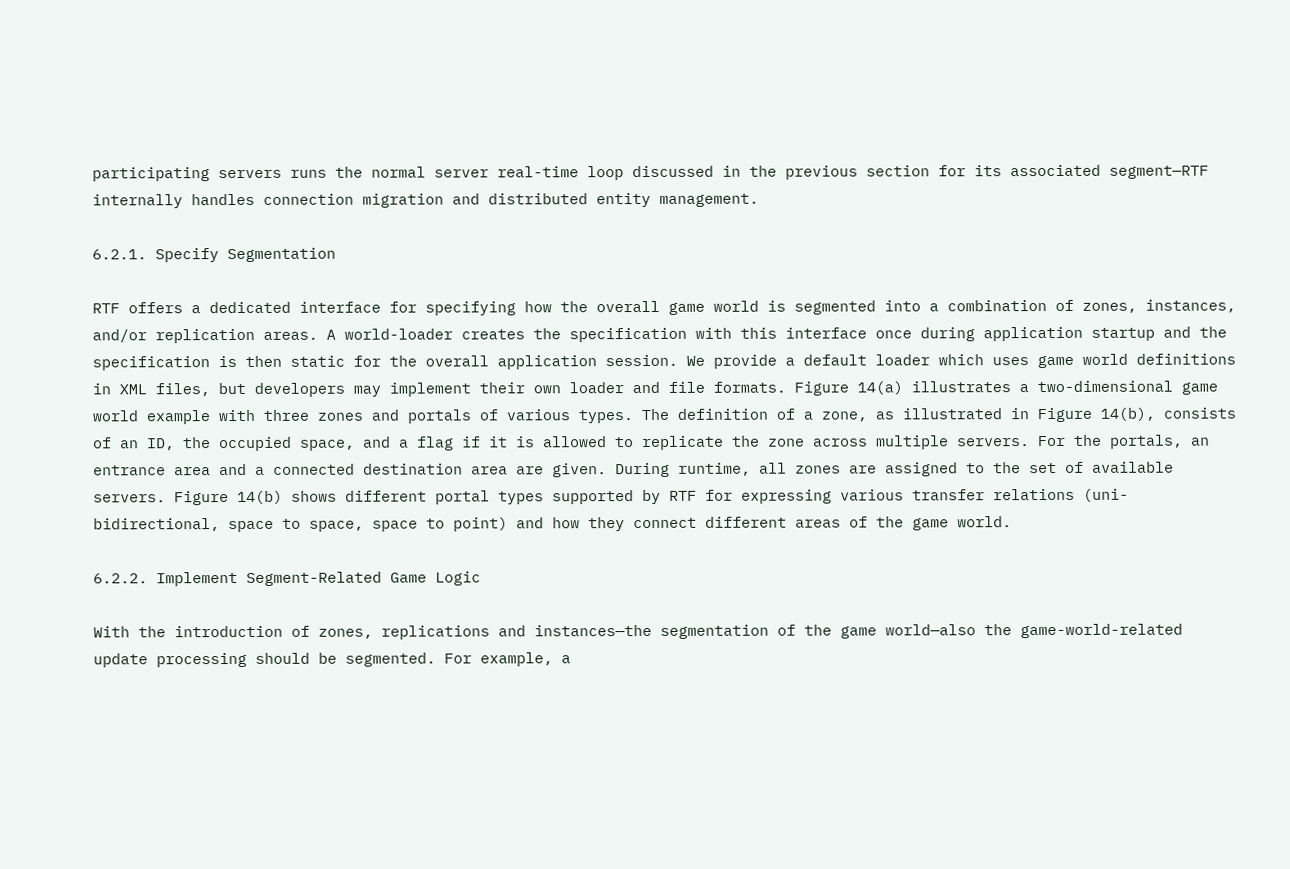participating servers runs the normal server real-time loop discussed in the previous section for its associated segment—RTF internally handles connection migration and distributed entity management.

6.2.1. Specify Segmentation

RTF offers a dedicated interface for specifying how the overall game world is segmented into a combination of zones, instances, and/or replication areas. A world-loader creates the specification with this interface once during application startup and the specification is then static for the overall application session. We provide a default loader which uses game world definitions in XML files, but developers may implement their own loader and file formats. Figure 14(a) illustrates a two-dimensional game world example with three zones and portals of various types. The definition of a zone, as illustrated in Figure 14(b), consists of an ID, the occupied space, and a flag if it is allowed to replicate the zone across multiple servers. For the portals, an entrance area and a connected destination area are given. During runtime, all zones are assigned to the set of available servers. Figure 14(b) shows different portal types supported by RTF for expressing various transfer relations (uni- bidirectional, space to space, space to point) and how they connect different areas of the game world.

6.2.2. Implement Segment-Related Game Logic

With the introduction of zones, replications and instances—the segmentation of the game world—also the game-world-related update processing should be segmented. For example, a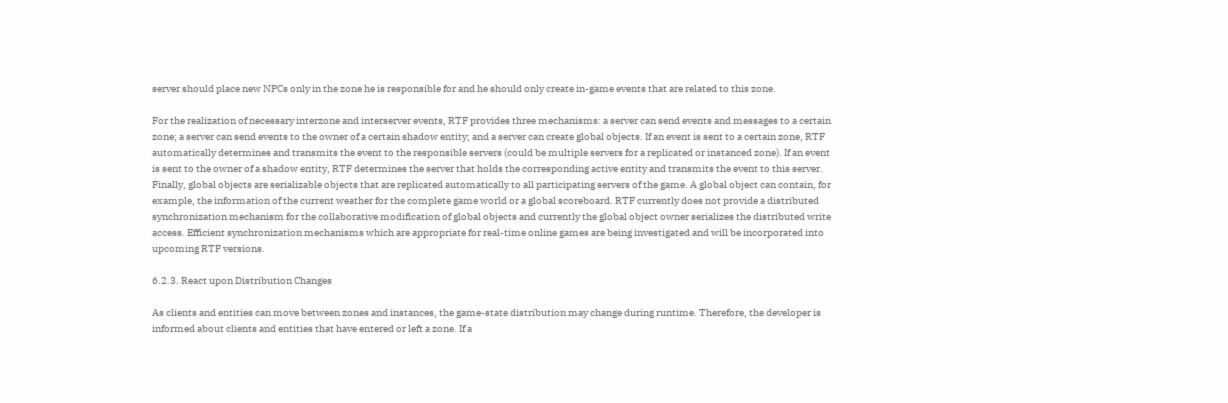server should place new NPCs only in the zone he is responsible for and he should only create in-game events that are related to this zone.

For the realization of necessary interzone and interserver events, RTF provides three mechanisms: a server can send events and messages to a certain zone; a server can send events to the owner of a certain shadow entity; and a server can create global objects. If an event is sent to a certain zone, RTF automatically determines and transmits the event to the responsible servers (could be multiple servers for a replicated or instanced zone). If an event is sent to the owner of a shadow entity, RTF determines the server that holds the corresponding active entity and transmits the event to this server. Finally, global objects are serializable objects that are replicated automatically to all participating servers of the game. A global object can contain, for example, the information of the current weather for the complete game world or a global scoreboard. RTF currently does not provide a distributed synchronization mechanism for the collaborative modification of global objects and currently the global object owner serializes the distributed write access. Efficient synchronization mechanisms which are appropriate for real-time online games are being investigated and will be incorporated into upcoming RTF versions.

6.2.3. React upon Distribution Changes

As clients and entities can move between zones and instances, the game-state distribution may change during runtime. Therefore, the developer is informed about clients and entities that have entered or left a zone. If a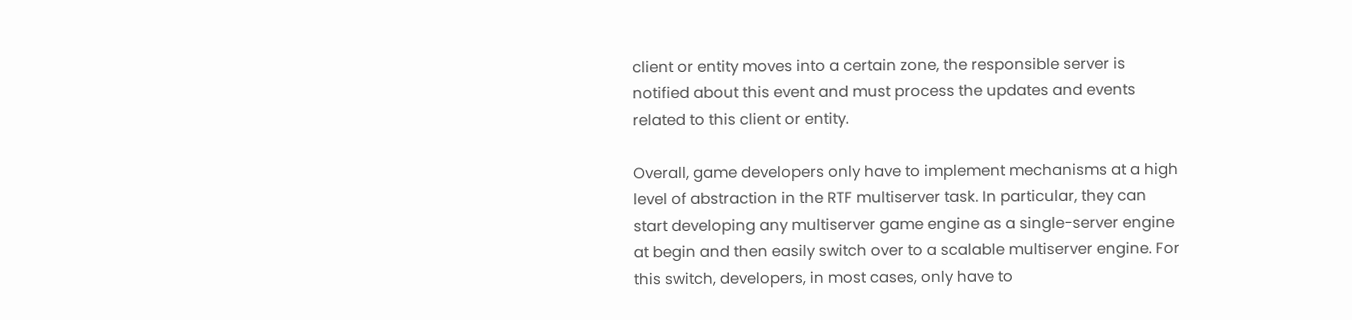client or entity moves into a certain zone, the responsible server is notified about this event and must process the updates and events related to this client or entity.

Overall, game developers only have to implement mechanisms at a high level of abstraction in the RTF multiserver task. In particular, they can start developing any multiserver game engine as a single-server engine at begin and then easily switch over to a scalable multiserver engine. For this switch, developers, in most cases, only have to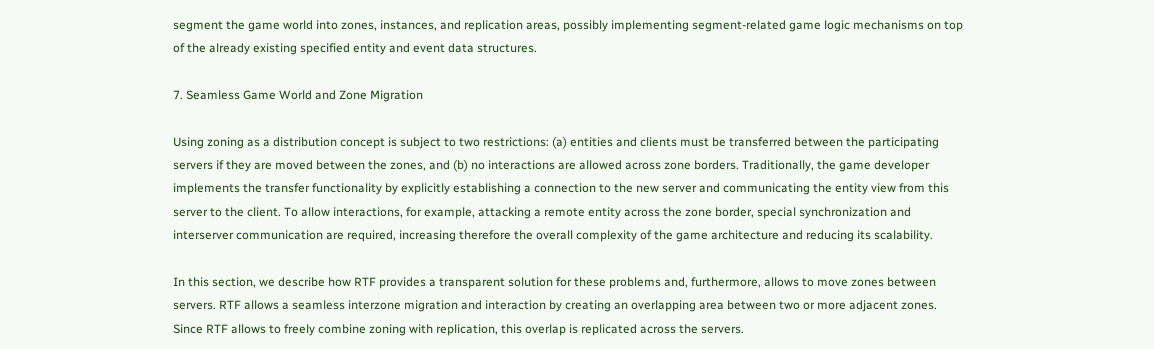segment the game world into zones, instances, and replication areas, possibly implementing segment-related game logic mechanisms on top of the already existing specified entity and event data structures.

7. Seamless Game World and Zone Migration

Using zoning as a distribution concept is subject to two restrictions: (a) entities and clients must be transferred between the participating servers if they are moved between the zones, and (b) no interactions are allowed across zone borders. Traditionally, the game developer implements the transfer functionality by explicitly establishing a connection to the new server and communicating the entity view from this server to the client. To allow interactions, for example, attacking a remote entity across the zone border, special synchronization and interserver communication are required, increasing therefore the overall complexity of the game architecture and reducing its scalability.

In this section, we describe how RTF provides a transparent solution for these problems and, furthermore, allows to move zones between servers. RTF allows a seamless interzone migration and interaction by creating an overlapping area between two or more adjacent zones. Since RTF allows to freely combine zoning with replication, this overlap is replicated across the servers.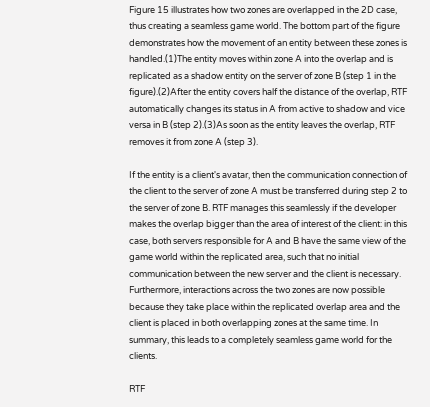Figure 15 illustrates how two zones are overlapped in the 2D case, thus creating a seamless game world. The bottom part of the figure demonstrates how the movement of an entity between these zones is handled.(1)The entity moves within zone A into the overlap and is replicated as a shadow entity on the server of zone B (step 1 in the figure).(2)After the entity covers half the distance of the overlap, RTF automatically changes its status in A from active to shadow and vice versa in B (step 2).(3)As soon as the entity leaves the overlap, RTF removes it from zone A (step 3).

If the entity is a client's avatar, then the communication connection of the client to the server of zone A must be transferred during step 2 to the server of zone B. RTF manages this seamlessly if the developer makes the overlap bigger than the area of interest of the client: in this case, both servers responsible for A and B have the same view of the game world within the replicated area, such that no initial communication between the new server and the client is necessary. Furthermore, interactions across the two zones are now possible because they take place within the replicated overlap area and the client is placed in both overlapping zones at the same time. In summary, this leads to a completely seamless game world for the clients.

RTF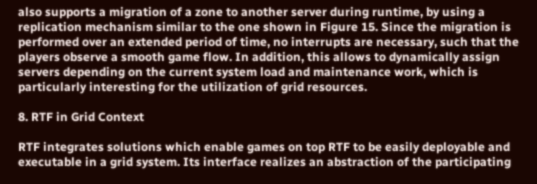also supports a migration of a zone to another server during runtime, by using a replication mechanism similar to the one shown in Figure 15. Since the migration is performed over an extended period of time, no interrupts are necessary, such that the players observe a smooth game flow. In addition, this allows to dynamically assign servers depending on the current system load and maintenance work, which is particularly interesting for the utilization of grid resources.

8. RTF in Grid Context

RTF integrates solutions which enable games on top RTF to be easily deployable and executable in a grid system. Its interface realizes an abstraction of the participating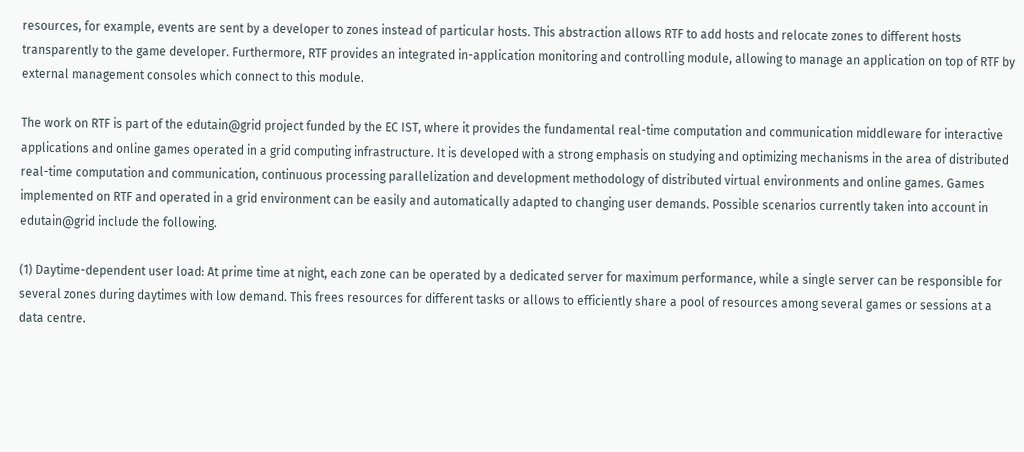resources, for example, events are sent by a developer to zones instead of particular hosts. This abstraction allows RTF to add hosts and relocate zones to different hosts transparently to the game developer. Furthermore, RTF provides an integrated in-application monitoring and controlling module, allowing to manage an application on top of RTF by external management consoles which connect to this module.

The work on RTF is part of the edutain@grid project funded by the EC IST, where it provides the fundamental real-time computation and communication middleware for interactive applications and online games operated in a grid computing infrastructure. It is developed with a strong emphasis on studying and optimizing mechanisms in the area of distributed real-time computation and communication, continuous processing parallelization and development methodology of distributed virtual environments and online games. Games implemented on RTF and operated in a grid environment can be easily and automatically adapted to changing user demands. Possible scenarios currently taken into account in edutain@grid include the following.

(1) Daytime-dependent user load: At prime time at night, each zone can be operated by a dedicated server for maximum performance, while a single server can be responsible for several zones during daytimes with low demand. This frees resources for different tasks or allows to efficiently share a pool of resources among several games or sessions at a data centre.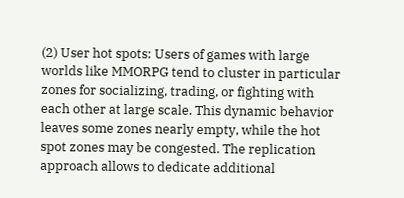(2) User hot spots: Users of games with large worlds like MMORPG tend to cluster in particular zones for socializing, trading, or fighting with each other at large scale. This dynamic behavior leaves some zones nearly empty, while the hot spot zones may be congested. The replication approach allows to dedicate additional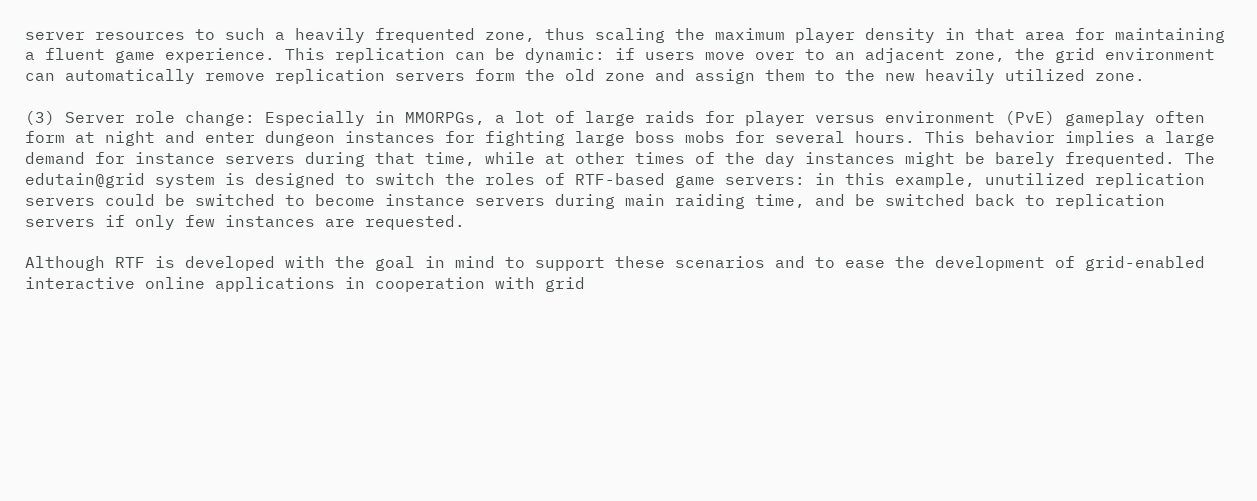server resources to such a heavily frequented zone, thus scaling the maximum player density in that area for maintaining a fluent game experience. This replication can be dynamic: if users move over to an adjacent zone, the grid environment can automatically remove replication servers form the old zone and assign them to the new heavily utilized zone.

(3) Server role change: Especially in MMORPGs, a lot of large raids for player versus environment (PvE) gameplay often form at night and enter dungeon instances for fighting large boss mobs for several hours. This behavior implies a large demand for instance servers during that time, while at other times of the day instances might be barely frequented. The edutain@grid system is designed to switch the roles of RTF-based game servers: in this example, unutilized replication servers could be switched to become instance servers during main raiding time, and be switched back to replication servers if only few instances are requested.

Although RTF is developed with the goal in mind to support these scenarios and to ease the development of grid-enabled interactive online applications in cooperation with grid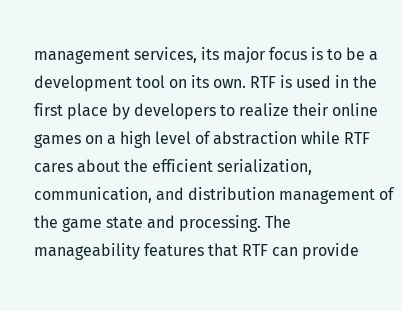management services, its major focus is to be a development tool on its own. RTF is used in the first place by developers to realize their online games on a high level of abstraction while RTF cares about the efficient serialization, communication, and distribution management of the game state and processing. The manageability features that RTF can provide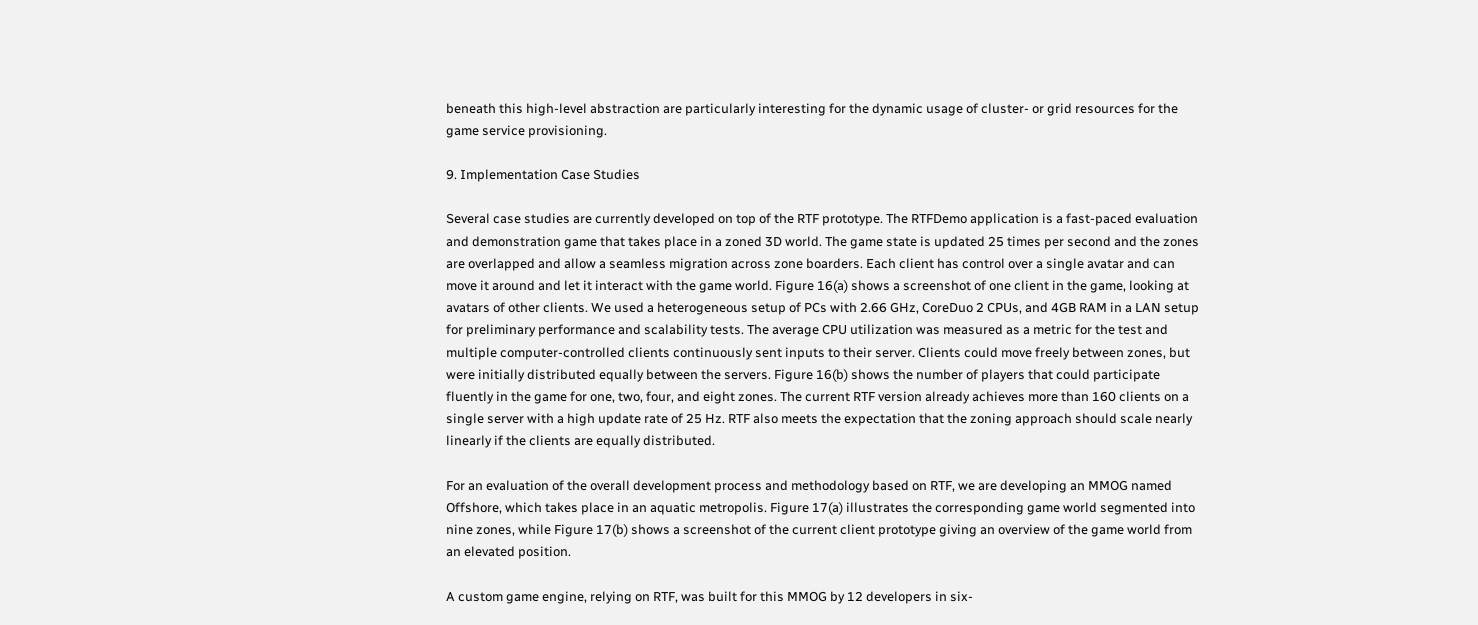beneath this high-level abstraction are particularly interesting for the dynamic usage of cluster- or grid resources for the game service provisioning.

9. Implementation Case Studies

Several case studies are currently developed on top of the RTF prototype. The RTFDemo application is a fast-paced evaluation and demonstration game that takes place in a zoned 3D world. The game state is updated 25 times per second and the zones are overlapped and allow a seamless migration across zone boarders. Each client has control over a single avatar and can move it around and let it interact with the game world. Figure 16(a) shows a screenshot of one client in the game, looking at avatars of other clients. We used a heterogeneous setup of PCs with 2.66 GHz, CoreDuo 2 CPUs, and 4GB RAM in a LAN setup for preliminary performance and scalability tests. The average CPU utilization was measured as a metric for the test and multiple computer-controlled clients continuously sent inputs to their server. Clients could move freely between zones, but were initially distributed equally between the servers. Figure 16(b) shows the number of players that could participate fluently in the game for one, two, four, and eight zones. The current RTF version already achieves more than 160 clients on a single server with a high update rate of 25 Hz. RTF also meets the expectation that the zoning approach should scale nearly linearly if the clients are equally distributed.

For an evaluation of the overall development process and methodology based on RTF, we are developing an MMOG named Offshore, which takes place in an aquatic metropolis. Figure 17(a) illustrates the corresponding game world segmented into nine zones, while Figure 17(b) shows a screenshot of the current client prototype giving an overview of the game world from an elevated position.

A custom game engine, relying on RTF, was built for this MMOG by 12 developers in six-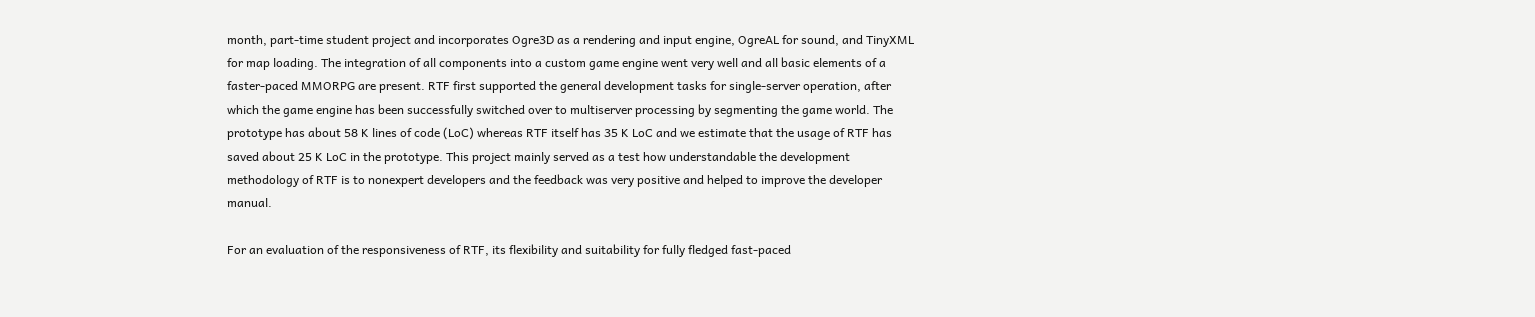month, part-time student project and incorporates Ogre3D as a rendering and input engine, OgreAL for sound, and TinyXML for map loading. The integration of all components into a custom game engine went very well and all basic elements of a faster-paced MMORPG are present. RTF first supported the general development tasks for single-server operation, after which the game engine has been successfully switched over to multiserver processing by segmenting the game world. The prototype has about 58 K lines of code (LoC) whereas RTF itself has 35 K LoC and we estimate that the usage of RTF has saved about 25 K LoC in the prototype. This project mainly served as a test how understandable the development methodology of RTF is to nonexpert developers and the feedback was very positive and helped to improve the developer manual.

For an evaluation of the responsiveness of RTF, its flexibility and suitability for fully fledged fast-paced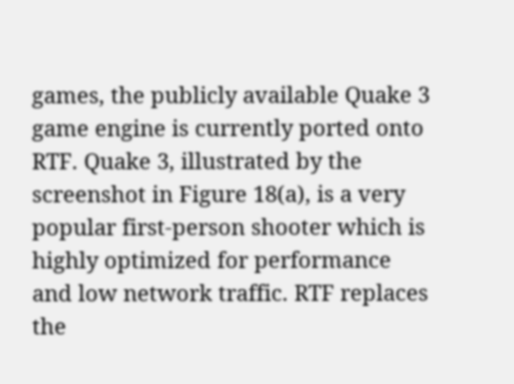games, the publicly available Quake 3 game engine is currently ported onto RTF. Quake 3, illustrated by the screenshot in Figure 18(a), is a very popular first-person shooter which is highly optimized for performance and low network traffic. RTF replaces the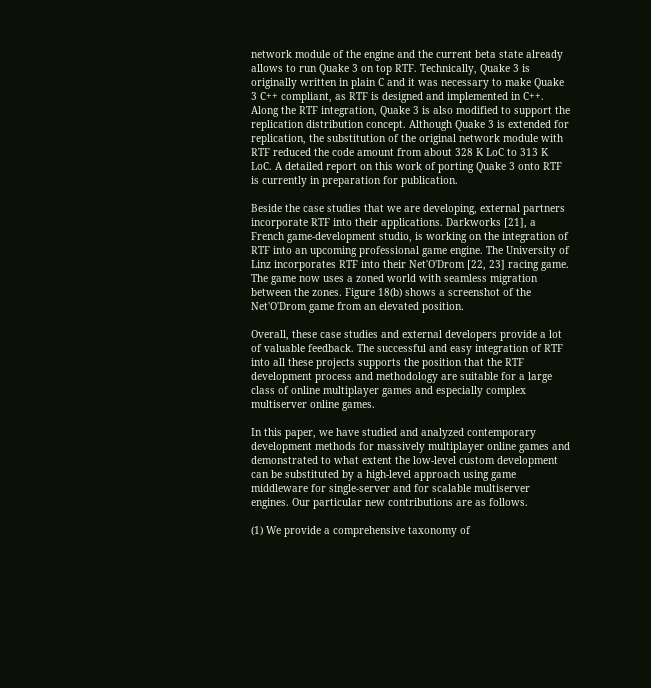network module of the engine and the current beta state already allows to run Quake 3 on top RTF. Technically, Quake 3 is originally written in plain C and it was necessary to make Quake 3 C++ compliant, as RTF is designed and implemented in C++. Along the RTF integration, Quake 3 is also modified to support the replication distribution concept. Although Quake 3 is extended for replication, the substitution of the original network module with RTF reduced the code amount from about 328 K LoC to 313 K LoC. A detailed report on this work of porting Quake 3 onto RTF is currently in preparation for publication.

Beside the case studies that we are developing, external partners incorporate RTF into their applications. Darkworks [21], a French game-development studio, is working on the integration of RTF into an upcoming professional game engine. The University of Linz incorporates RTF into their Net'O'Drom [22, 23] racing game. The game now uses a zoned world with seamless migration between the zones. Figure 18(b) shows a screenshot of the Net'O'Drom game from an elevated position.

Overall, these case studies and external developers provide a lot of valuable feedback. The successful and easy integration of RTF into all these projects supports the position that the RTF development process and methodology are suitable for a large class of online multiplayer games and especially complex multiserver online games.

In this paper, we have studied and analyzed contemporary development methods for massively multiplayer online games and demonstrated to what extent the low-level custom development can be substituted by a high-level approach using game middleware for single-server and for scalable multiserver engines. Our particular new contributions are as follows.

(1) We provide a comprehensive taxonomy of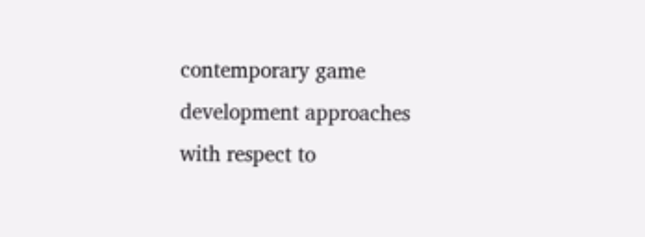contemporary game development approaches with respect to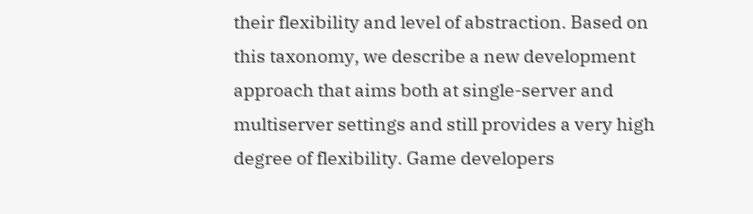their flexibility and level of abstraction. Based on this taxonomy, we describe a new development approach that aims both at single-server and multiserver settings and still provides a very high degree of flexibility. Game developers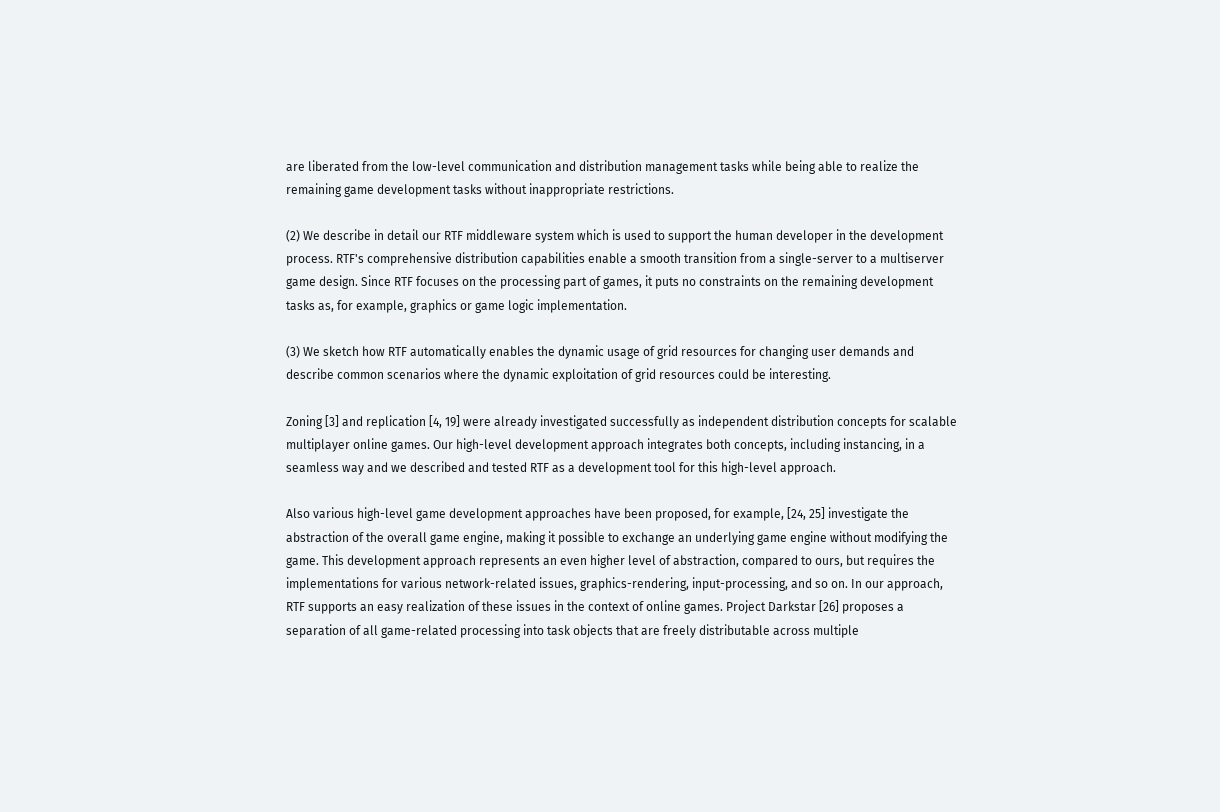are liberated from the low-level communication and distribution management tasks while being able to realize the remaining game development tasks without inappropriate restrictions.

(2) We describe in detail our RTF middleware system which is used to support the human developer in the development process. RTF's comprehensive distribution capabilities enable a smooth transition from a single-server to a multiserver game design. Since RTF focuses on the processing part of games, it puts no constraints on the remaining development tasks as, for example, graphics or game logic implementation.

(3) We sketch how RTF automatically enables the dynamic usage of grid resources for changing user demands and describe common scenarios where the dynamic exploitation of grid resources could be interesting.

Zoning [3] and replication [4, 19] were already investigated successfully as independent distribution concepts for scalable multiplayer online games. Our high-level development approach integrates both concepts, including instancing, in a seamless way and we described and tested RTF as a development tool for this high-level approach.

Also various high-level game development approaches have been proposed, for example, [24, 25] investigate the abstraction of the overall game engine, making it possible to exchange an underlying game engine without modifying the game. This development approach represents an even higher level of abstraction, compared to ours, but requires the implementations for various network-related issues, graphics-rendering, input-processing, and so on. In our approach, RTF supports an easy realization of these issues in the context of online games. Project Darkstar [26] proposes a separation of all game-related processing into task objects that are freely distributable across multiple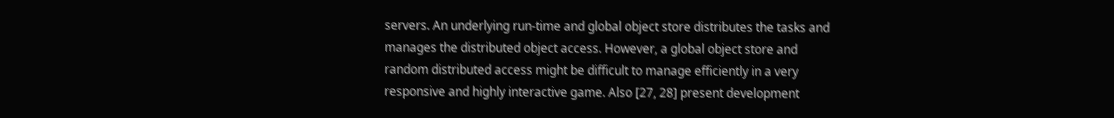servers. An underlying run-time and global object store distributes the tasks and manages the distributed object access. However, a global object store and random distributed access might be difficult to manage efficiently in a very responsive and highly interactive game. Also [27, 28] present development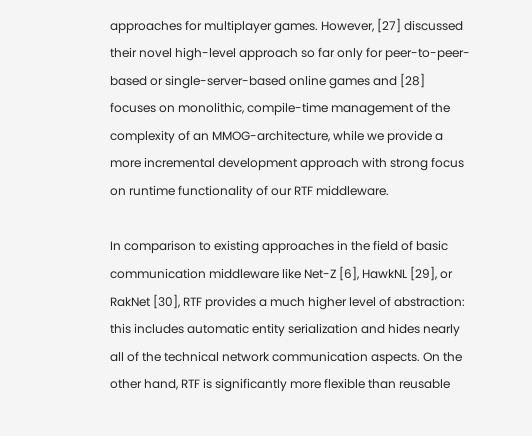approaches for multiplayer games. However, [27] discussed their novel high-level approach so far only for peer-to-peer-based or single-server-based online games and [28] focuses on monolithic, compile-time management of the complexity of an MMOG-architecture, while we provide a more incremental development approach with strong focus on runtime functionality of our RTF middleware.

In comparison to existing approaches in the field of basic communication middleware like Net-Z [6], HawkNL [29], or RakNet [30], RTF provides a much higher level of abstraction: this includes automatic entity serialization and hides nearly all of the technical network communication aspects. On the other hand, RTF is significantly more flexible than reusable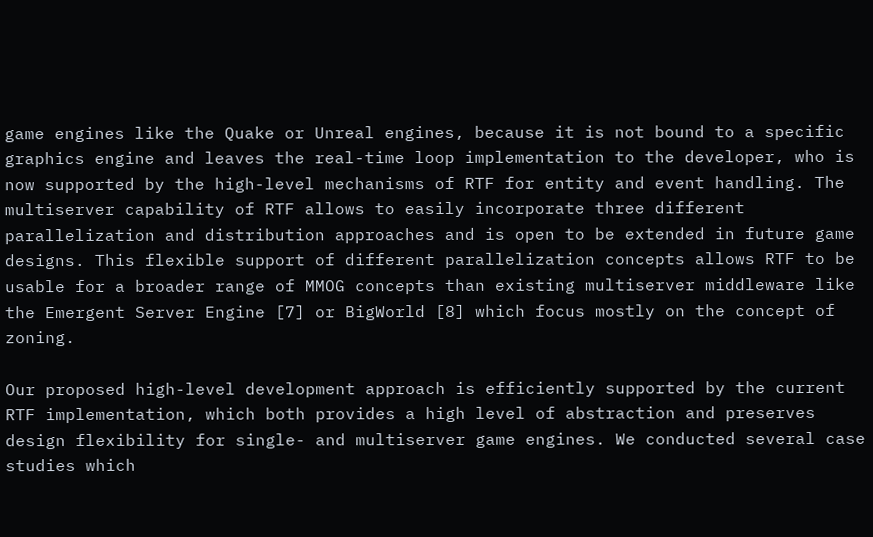game engines like the Quake or Unreal engines, because it is not bound to a specific graphics engine and leaves the real-time loop implementation to the developer, who is now supported by the high-level mechanisms of RTF for entity and event handling. The multiserver capability of RTF allows to easily incorporate three different parallelization and distribution approaches and is open to be extended in future game designs. This flexible support of different parallelization concepts allows RTF to be usable for a broader range of MMOG concepts than existing multiserver middleware like the Emergent Server Engine [7] or BigWorld [8] which focus mostly on the concept of zoning.

Our proposed high-level development approach is efficiently supported by the current RTF implementation, which both provides a high level of abstraction and preserves design flexibility for single- and multiserver game engines. We conducted several case studies which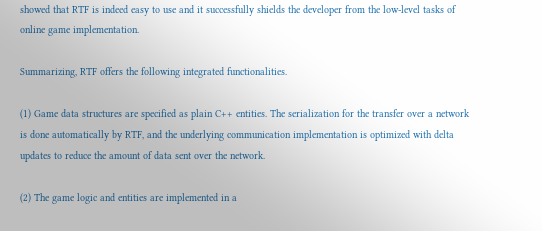showed that RTF is indeed easy to use and it successfully shields the developer from the low-level tasks of online game implementation.

Summarizing, RTF offers the following integrated functionalities.

(1) Game data structures are specified as plain C++ entities. The serialization for the transfer over a network is done automatically by RTF, and the underlying communication implementation is optimized with delta updates to reduce the amount of data sent over the network.

(2) The game logic and entities are implemented in a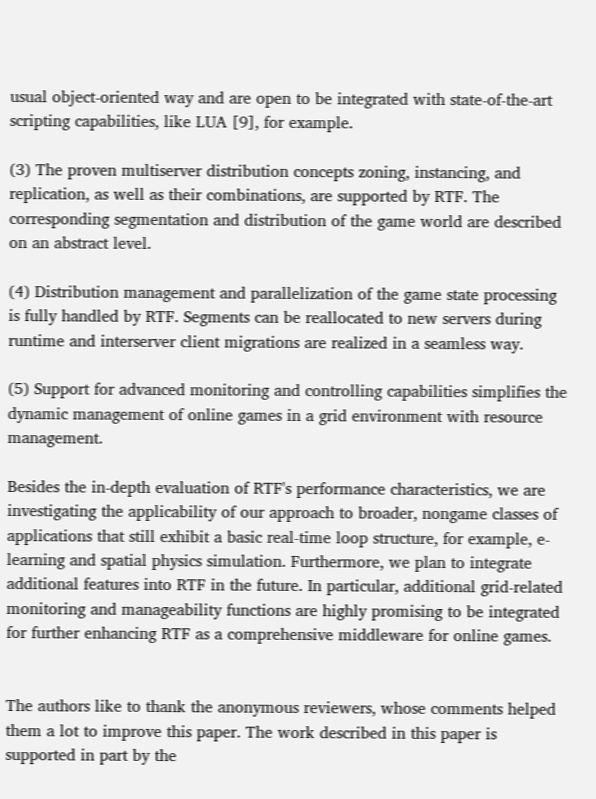usual object-oriented way and are open to be integrated with state-of-the-art scripting capabilities, like LUA [9], for example.

(3) The proven multiserver distribution concepts zoning, instancing, and replication, as well as their combinations, are supported by RTF. The corresponding segmentation and distribution of the game world are described on an abstract level.

(4) Distribution management and parallelization of the game state processing is fully handled by RTF. Segments can be reallocated to new servers during runtime and interserver client migrations are realized in a seamless way.

(5) Support for advanced monitoring and controlling capabilities simplifies the dynamic management of online games in a grid environment with resource management.

Besides the in-depth evaluation of RTF's performance characteristics, we are investigating the applicability of our approach to broader, nongame classes of applications that still exhibit a basic real-time loop structure, for example, e-learning and spatial physics simulation. Furthermore, we plan to integrate additional features into RTF in the future. In particular, additional grid-related monitoring and manageability functions are highly promising to be integrated for further enhancing RTF as a comprehensive middleware for online games.


The authors like to thank the anonymous reviewers, whose comments helped them a lot to improve this paper. The work described in this paper is supported in part by the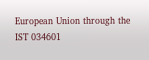European Union through the IST 034601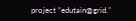project “edutain@grid.”